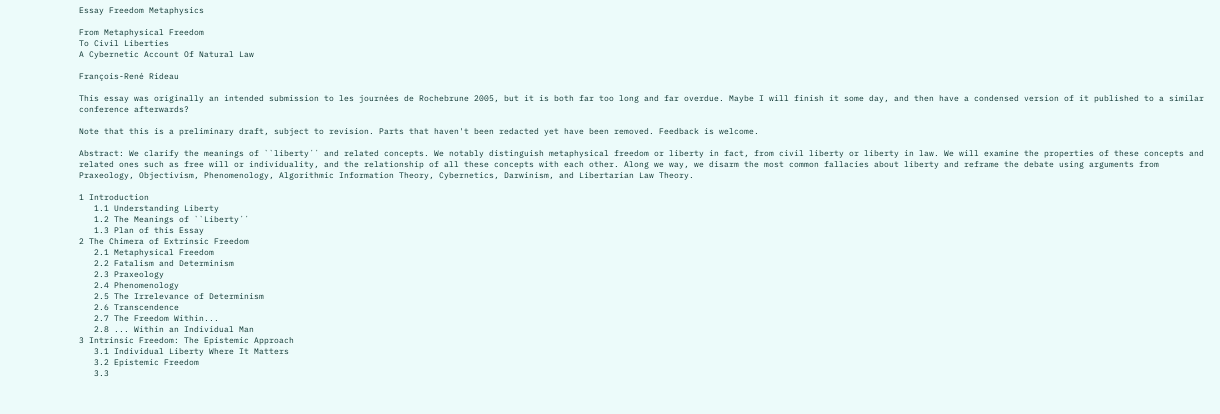Essay Freedom Metaphysics

From Metaphysical Freedom
To Civil Liberties
A Cybernetic Account Of Natural Law

François-René Rideau

This essay was originally an intended submission to les journées de Rochebrune 2005, but it is both far too long and far overdue. Maybe I will finish it some day, and then have a condensed version of it published to a similar conference afterwards?

Note that this is a preliminary draft, subject to revision. Parts that haven't been redacted yet have been removed. Feedback is welcome.

Abstract: We clarify the meanings of ``liberty´´ and related concepts. We notably distinguish metaphysical freedom or liberty in fact, from civil liberty or liberty in law. We will examine the properties of these concepts and related ones such as free will or individuality, and the relationship of all these concepts with each other. Along we way, we disarm the most common fallacies about liberty and reframe the debate using arguments from Praxeology, Objectivism, Phenomenology, Algorithmic Information Theory, Cybernetics, Darwinism, and Libertarian Law Theory.

1 Introduction
   1.1 Understanding Liberty
   1.2 The Meanings of ``Liberty´´
   1.3 Plan of this Essay
2 The Chimera of Extrinsic Freedom
   2.1 Metaphysical Freedom
   2.2 Fatalism and Determinism
   2.3 Praxeology
   2.4 Phenomenology
   2.5 The Irrelevance of Determinism
   2.6 Transcendence
   2.7 The Freedom Within...
   2.8 ... Within an Individual Man
3 Intrinsic Freedom: The Epistemic Approach
   3.1 Individual Liberty Where It Matters
   3.2 Epistemic Freedom
   3.3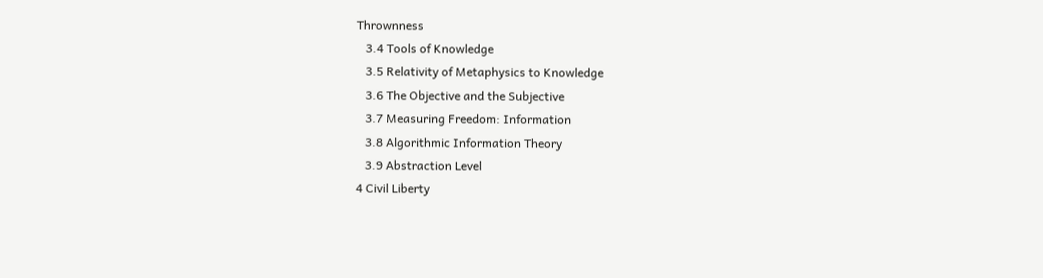Thrownness
   3.4 Tools of Knowledge
   3.5 Relativity of Metaphysics to Knowledge
   3.6 The Objective and the Subjective
   3.7 Measuring Freedom: Information
   3.8 Algorithmic Information Theory
   3.9 Abstraction Level
4 Civil Liberty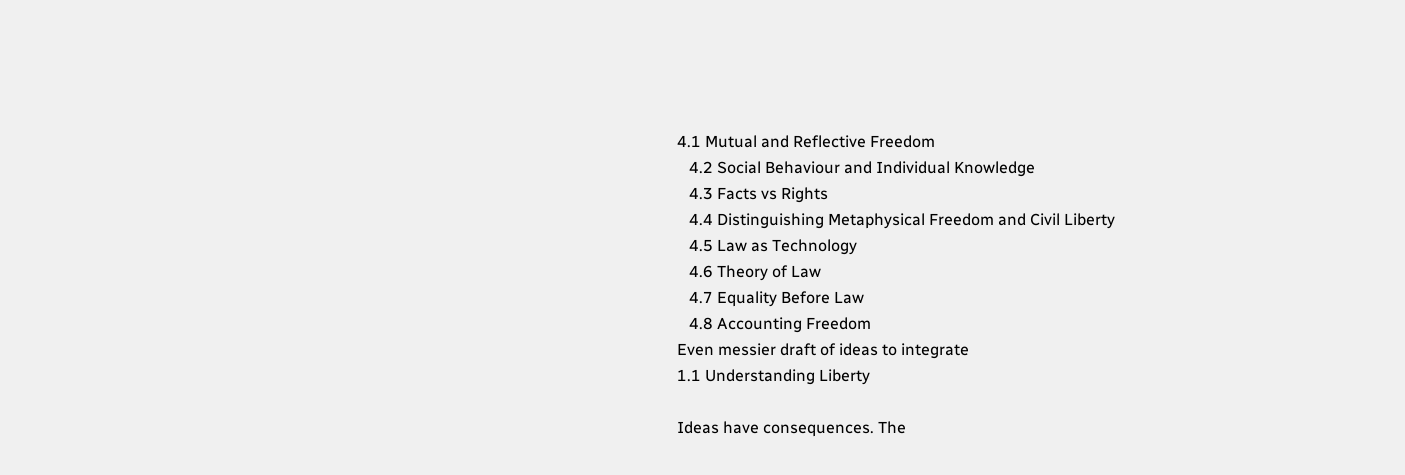4.1 Mutual and Reflective Freedom
   4.2 Social Behaviour and Individual Knowledge
   4.3 Facts vs Rights
   4.4 Distinguishing Metaphysical Freedom and Civil Liberty
   4.5 Law as Technology
   4.6 Theory of Law
   4.7 Equality Before Law
   4.8 Accounting Freedom
Even messier draft of ideas to integrate
1.1 Understanding Liberty

Ideas have consequences. The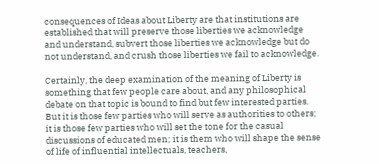consequences of Ideas about Liberty are that institutions are established that will preserve those liberties we acknowledge and understand, subvert those liberties we acknowledge but do not understand, and crush those liberties we fail to acknowledge.

Certainly, the deep examination of the meaning of Liberty is something that few people care about, and any philosophical debate on that topic is bound to find but few interested parties. But it is those few parties who will serve as authorities to others; it is those few parties who will set the tone for the casual discussions of educated men; it is them who will shape the sense of life of influential intellectuals, teachers,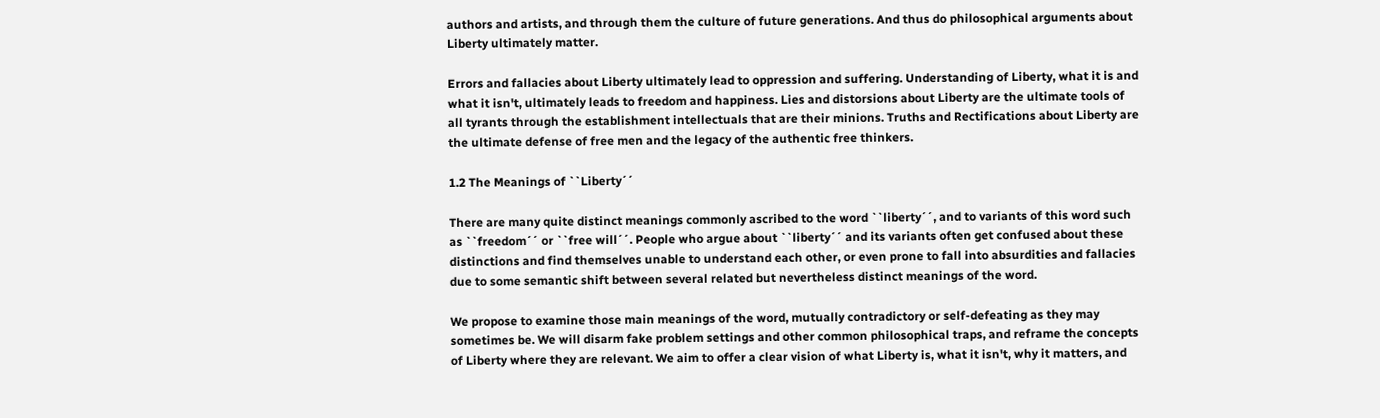authors and artists, and through them the culture of future generations. And thus do philosophical arguments about Liberty ultimately matter.

Errors and fallacies about Liberty ultimately lead to oppression and suffering. Understanding of Liberty, what it is and what it isn't, ultimately leads to freedom and happiness. Lies and distorsions about Liberty are the ultimate tools of all tyrants through the establishment intellectuals that are their minions. Truths and Rectifications about Liberty are the ultimate defense of free men and the legacy of the authentic free thinkers.

1.2 The Meanings of ``Liberty´´

There are many quite distinct meanings commonly ascribed to the word ``liberty´´, and to variants of this word such as ``freedom´´ or ``free will´´. People who argue about ``liberty´´ and its variants often get confused about these distinctions and find themselves unable to understand each other, or even prone to fall into absurdities and fallacies due to some semantic shift between several related but nevertheless distinct meanings of the word.

We propose to examine those main meanings of the word, mutually contradictory or self-defeating as they may sometimes be. We will disarm fake problem settings and other common philosophical traps, and reframe the concepts of Liberty where they are relevant. We aim to offer a clear vision of what Liberty is, what it isn't, why it matters, and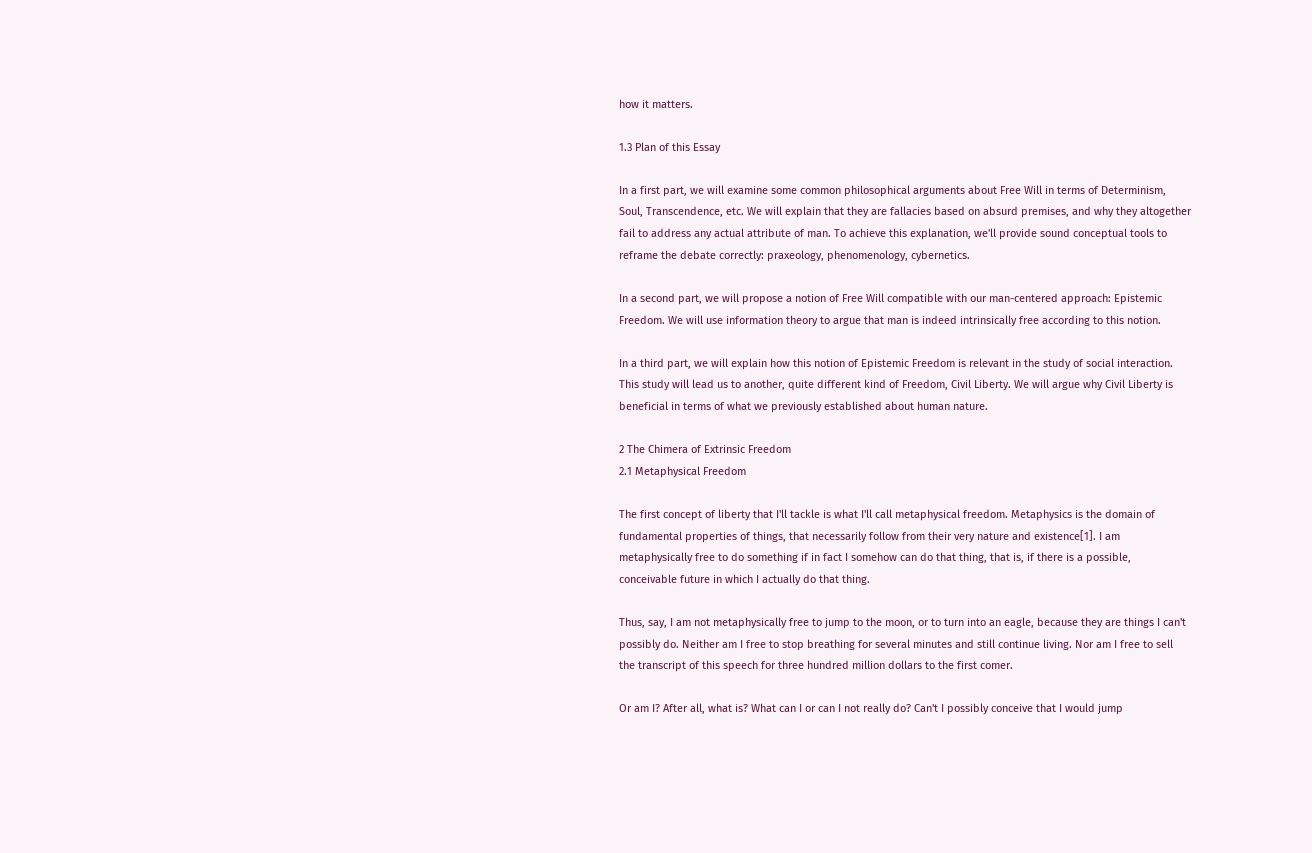how it matters.

1.3 Plan of this Essay

In a first part, we will examine some common philosophical arguments about Free Will in terms of Determinism, Soul, Transcendence, etc. We will explain that they are fallacies based on absurd premises, and why they altogether fail to address any actual attribute of man. To achieve this explanation, we'll provide sound conceptual tools to reframe the debate correctly: praxeology, phenomenology, cybernetics.

In a second part, we will propose a notion of Free Will compatible with our man-centered approach: Epistemic Freedom. We will use information theory to argue that man is indeed intrinsically free according to this notion.

In a third part, we will explain how this notion of Epistemic Freedom is relevant in the study of social interaction. This study will lead us to another, quite different kind of Freedom, Civil Liberty. We will argue why Civil Liberty is beneficial in terms of what we previously established about human nature.

2 The Chimera of Extrinsic Freedom
2.1 Metaphysical Freedom

The first concept of liberty that I'll tackle is what I'll call metaphysical freedom. Metaphysics is the domain of fundamental properties of things, that necessarily follow from their very nature and existence[1]. I am metaphysically free to do something if in fact I somehow can do that thing, that is, if there is a possible, conceivable future in which I actually do that thing.

Thus, say, I am not metaphysically free to jump to the moon, or to turn into an eagle, because they are things I can't possibly do. Neither am I free to stop breathing for several minutes and still continue living. Nor am I free to sell the transcript of this speech for three hundred million dollars to the first comer.

Or am I? After all, what is? What can I or can I not really do? Can't I possibly conceive that I would jump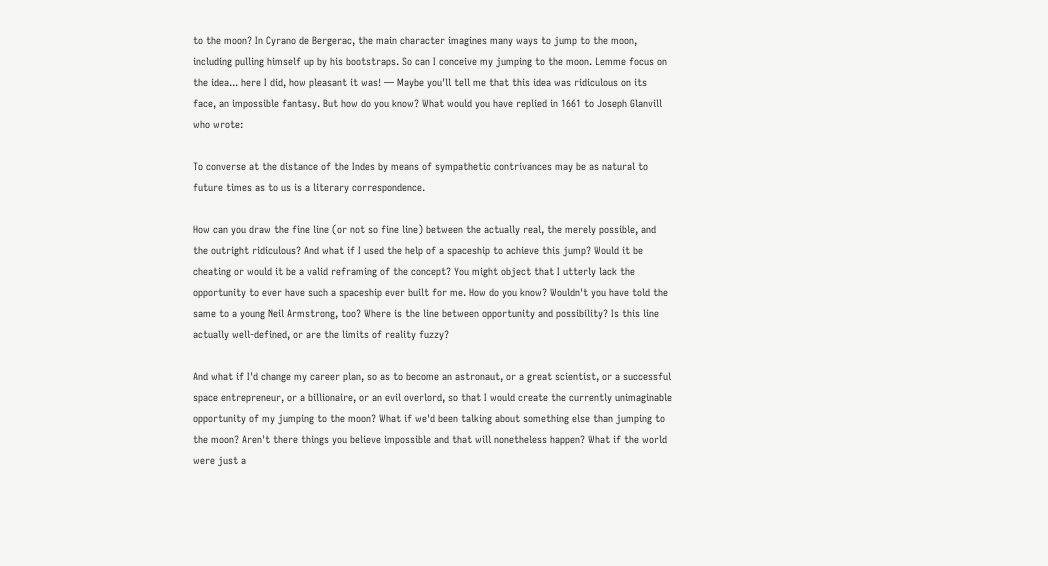to the moon? In Cyrano de Bergerac, the main character imagines many ways to jump to the moon, including pulling himself up by his bootstraps. So can I conceive my jumping to the moon. Lemme focus on the idea... here I did, how pleasant it was! — Maybe you'll tell me that this idea was ridiculous on its face, an impossible fantasy. But how do you know? What would you have replied in 1661 to Joseph Glanvill who wrote:

To converse at the distance of the Indes by means of sympathetic contrivances may be as natural to future times as to us is a literary correspondence.

How can you draw the fine line (or not so fine line) between the actually real, the merely possible, and the outright ridiculous? And what if I used the help of a spaceship to achieve this jump? Would it be cheating or would it be a valid reframing of the concept? You might object that I utterly lack the opportunity to ever have such a spaceship ever built for me. How do you know? Wouldn't you have told the same to a young Neil Armstrong, too? Where is the line between opportunity and possibility? Is this line actually well-defined, or are the limits of reality fuzzy?

And what if I'd change my career plan, so as to become an astronaut, or a great scientist, or a successful space entrepreneur, or a billionaire, or an evil overlord, so that I would create the currently unimaginable opportunity of my jumping to the moon? What if we'd been talking about something else than jumping to the moon? Aren't there things you believe impossible and that will nonetheless happen? What if the world were just a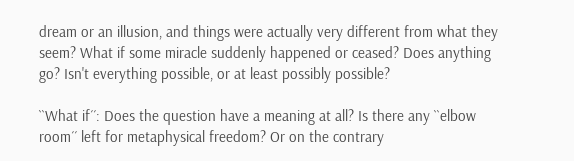dream or an illusion, and things were actually very different from what they seem? What if some miracle suddenly happened or ceased? Does anything go? Isn't everything possible, or at least possibly possible?

``What if´´: Does the question have a meaning at all? Is there any ``elbow room´´ left for metaphysical freedom? Or on the contrary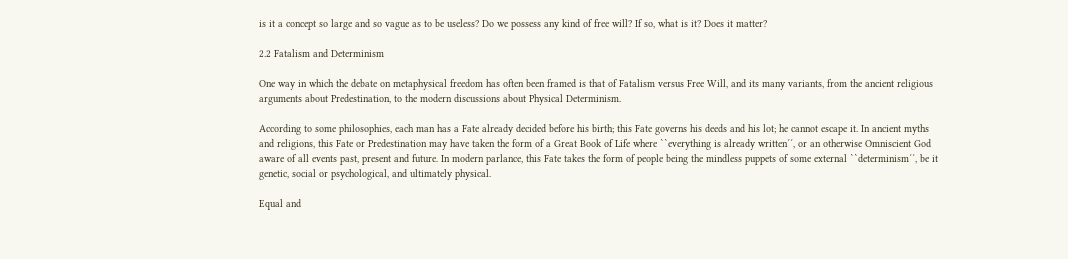is it a concept so large and so vague as to be useless? Do we possess any kind of free will? If so, what is it? Does it matter?

2.2 Fatalism and Determinism

One way in which the debate on metaphysical freedom has often been framed is that of Fatalism versus Free Will, and its many variants, from the ancient religious arguments about Predestination, to the modern discussions about Physical Determinism.

According to some philosophies, each man has a Fate already decided before his birth; this Fate governs his deeds and his lot; he cannot escape it. In ancient myths and religions, this Fate or Predestination may have taken the form of a Great Book of Life where ``everything is already written´´, or an otherwise Omniscient God aware of all events past, present and future. In modern parlance, this Fate takes the form of people being the mindless puppets of some external ``determinism´´, be it genetic, social or psychological, and ultimately physical.

Equal and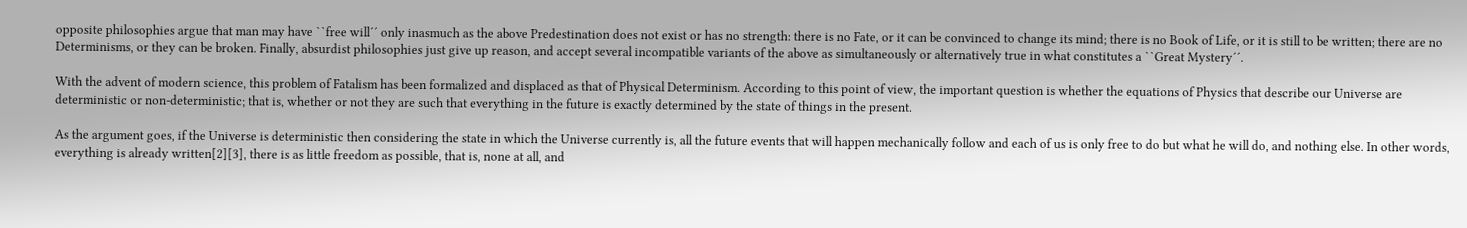opposite philosophies argue that man may have ``free will´´ only inasmuch as the above Predestination does not exist or has no strength: there is no Fate, or it can be convinced to change its mind; there is no Book of Life, or it is still to be written; there are no Determinisms, or they can be broken. Finally, absurdist philosophies just give up reason, and accept several incompatible variants of the above as simultaneously or alternatively true in what constitutes a ``Great Mystery´´.

With the advent of modern science, this problem of Fatalism has been formalized and displaced as that of Physical Determinism. According to this point of view, the important question is whether the equations of Physics that describe our Universe are deterministic or non-deterministic; that is, whether or not they are such that everything in the future is exactly determined by the state of things in the present.

As the argument goes, if the Universe is deterministic then considering the state in which the Universe currently is, all the future events that will happen mechanically follow and each of us is only free to do but what he will do, and nothing else. In other words, everything is already written[2][3], there is as little freedom as possible, that is, none at all, and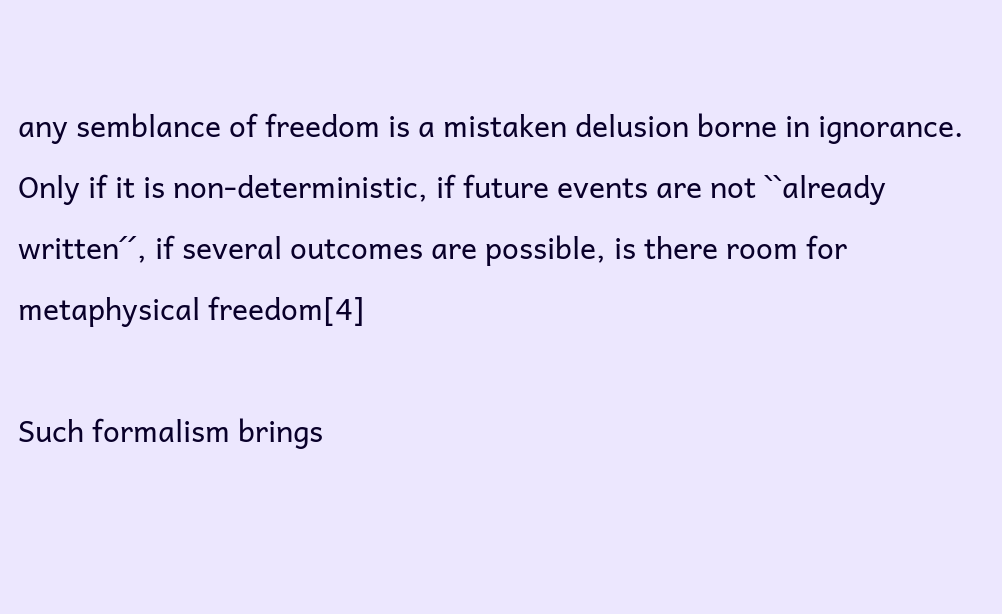any semblance of freedom is a mistaken delusion borne in ignorance. Only if it is non-deterministic, if future events are not ``already written´´, if several outcomes are possible, is there room for metaphysical freedom[4]

Such formalism brings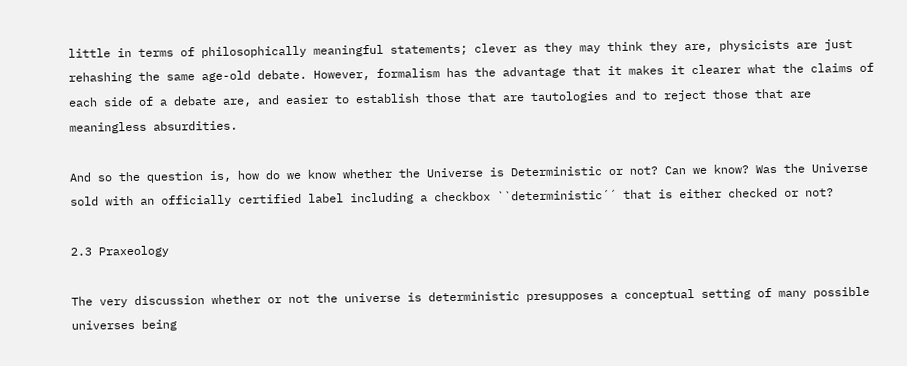little in terms of philosophically meaningful statements; clever as they may think they are, physicists are just rehashing the same age-old debate. However, formalism has the advantage that it makes it clearer what the claims of each side of a debate are, and easier to establish those that are tautologies and to reject those that are meaningless absurdities.

And so the question is, how do we know whether the Universe is Deterministic or not? Can we know? Was the Universe sold with an officially certified label including a checkbox ``deterministic´´ that is either checked or not?

2.3 Praxeology

The very discussion whether or not the universe is deterministic presupposes a conceptual setting of many possible universes being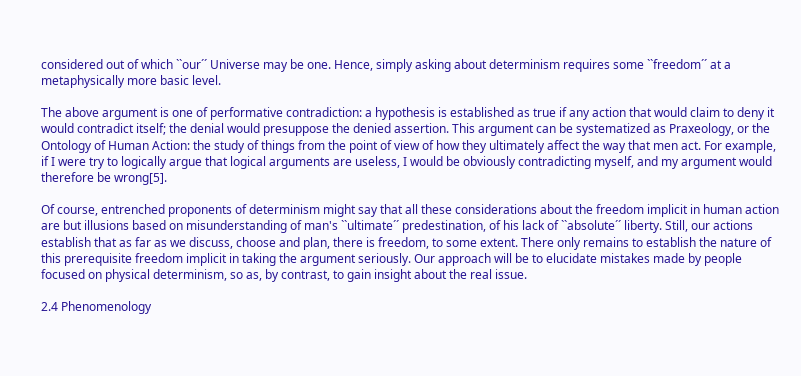considered out of which ``our´´ Universe may be one. Hence, simply asking about determinism requires some ``freedom´´ at a metaphysically more basic level.

The above argument is one of performative contradiction: a hypothesis is established as true if any action that would claim to deny it would contradict itself; the denial would presuppose the denied assertion. This argument can be systematized as Praxeology, or the Ontology of Human Action: the study of things from the point of view of how they ultimately affect the way that men act. For example, if I were try to logically argue that logical arguments are useless, I would be obviously contradicting myself, and my argument would therefore be wrong[5].

Of course, entrenched proponents of determinism might say that all these considerations about the freedom implicit in human action are but illusions based on misunderstanding of man's ``ultimate´´ predestination, of his lack of ``absolute´´ liberty. Still, our actions establish that as far as we discuss, choose and plan, there is freedom, to some extent. There only remains to establish the nature of this prerequisite freedom implicit in taking the argument seriously. Our approach will be to elucidate mistakes made by people focused on physical determinism, so as, by contrast, to gain insight about the real issue.

2.4 Phenomenology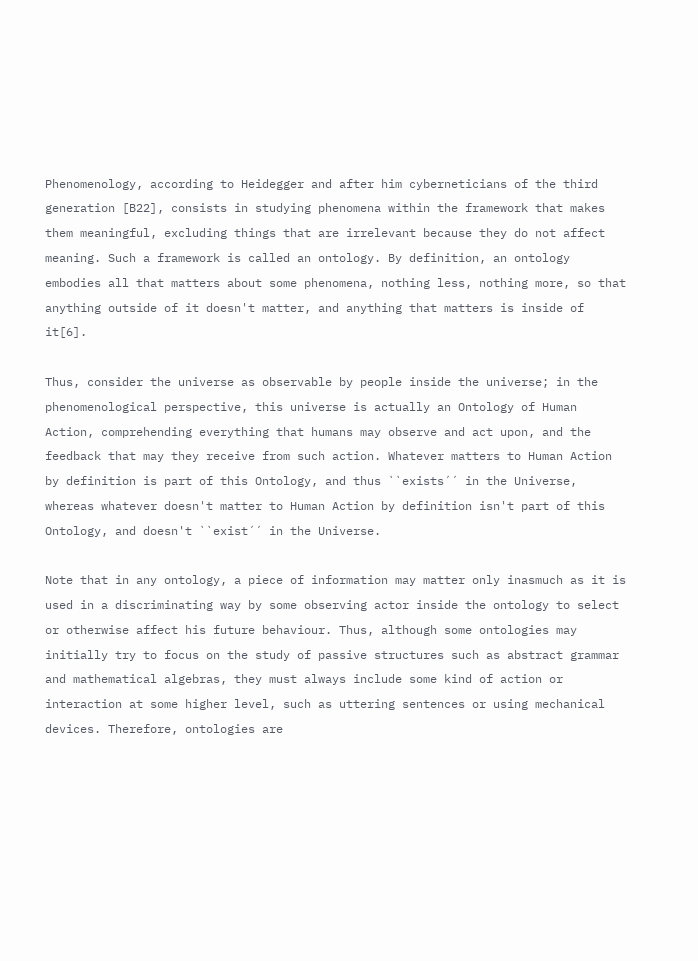Phenomenology, according to Heidegger and after him cyberneticians of the third generation [B22], consists in studying phenomena within the framework that makes them meaningful, excluding things that are irrelevant because they do not affect meaning. Such a framework is called an ontology. By definition, an ontology embodies all that matters about some phenomena, nothing less, nothing more, so that anything outside of it doesn't matter, and anything that matters is inside of it[6].

Thus, consider the universe as observable by people inside the universe; in the phenomenological perspective, this universe is actually an Ontology of Human Action, comprehending everything that humans may observe and act upon, and the feedback that may they receive from such action. Whatever matters to Human Action by definition is part of this Ontology, and thus ``exists´´ in the Universe, whereas whatever doesn't matter to Human Action by definition isn't part of this Ontology, and doesn't ``exist´´ in the Universe.

Note that in any ontology, a piece of information may matter only inasmuch as it is used in a discriminating way by some observing actor inside the ontology to select or otherwise affect his future behaviour. Thus, although some ontologies may initially try to focus on the study of passive structures such as abstract grammar and mathematical algebras, they must always include some kind of action or interaction at some higher level, such as uttering sentences or using mechanical devices. Therefore, ontologies are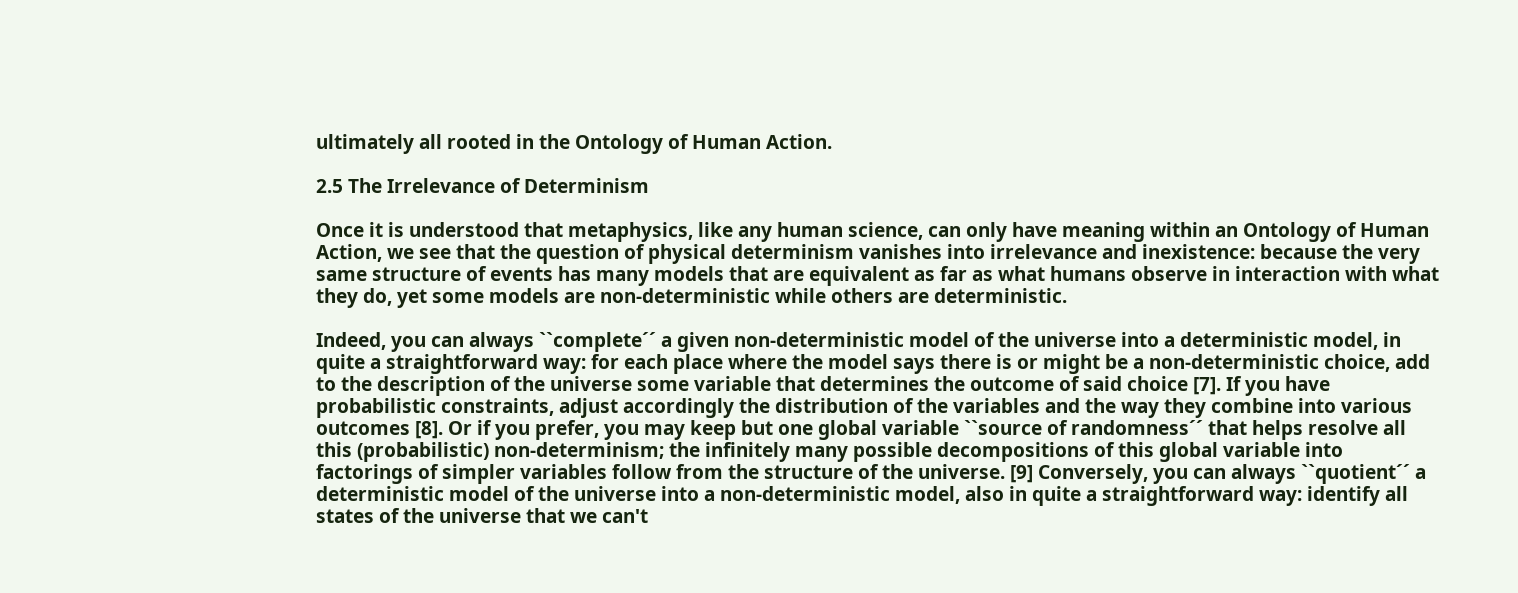ultimately all rooted in the Ontology of Human Action.

2.5 The Irrelevance of Determinism

Once it is understood that metaphysics, like any human science, can only have meaning within an Ontology of Human Action, we see that the question of physical determinism vanishes into irrelevance and inexistence: because the very same structure of events has many models that are equivalent as far as what humans observe in interaction with what they do, yet some models are non-deterministic while others are deterministic.

Indeed, you can always ``complete´´ a given non-deterministic model of the universe into a deterministic model, in quite a straightforward way: for each place where the model says there is or might be a non-deterministic choice, add to the description of the universe some variable that determines the outcome of said choice [7]. If you have probabilistic constraints, adjust accordingly the distribution of the variables and the way they combine into various outcomes [8]. Or if you prefer, you may keep but one global variable ``source of randomness´´ that helps resolve all this (probabilistic) non-determinism; the infinitely many possible decompositions of this global variable into factorings of simpler variables follow from the structure of the universe. [9] Conversely, you can always ``quotient´´ a deterministic model of the universe into a non-deterministic model, also in quite a straightforward way: identify all states of the universe that we can't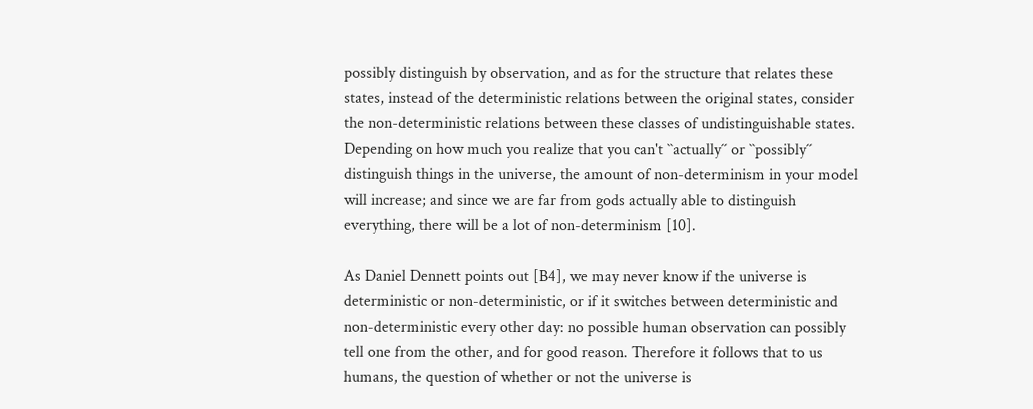possibly distinguish by observation, and as for the structure that relates these states, instead of the deterministic relations between the original states, consider the non-deterministic relations between these classes of undistinguishable states. Depending on how much you realize that you can't ``actually´´ or ``possibly´´ distinguish things in the universe, the amount of non-determinism in your model will increase; and since we are far from gods actually able to distinguish everything, there will be a lot of non-determinism [10].

As Daniel Dennett points out [B4], we may never know if the universe is deterministic or non-deterministic, or if it switches between deterministic and non-deterministic every other day: no possible human observation can possibly tell one from the other, and for good reason. Therefore it follows that to us humans, the question of whether or not the universe is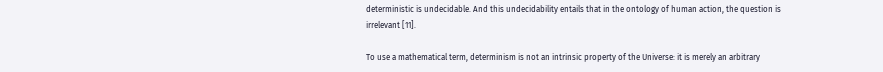deterministic is undecidable. And this undecidability entails that in the ontology of human action, the question is irrelevant [11].

To use a mathematical term, determinism is not an intrinsic property of the Universe: it is merely an arbitrary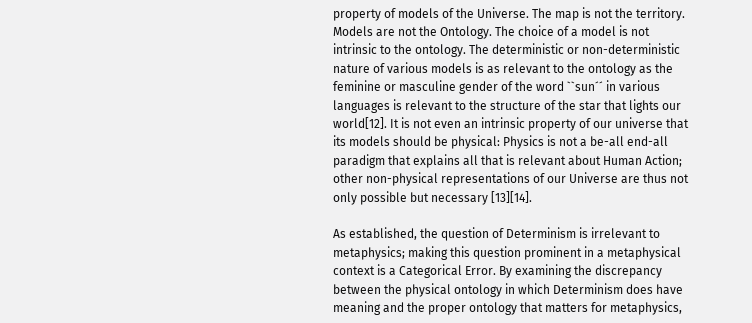property of models of the Universe. The map is not the territory. Models are not the Ontology. The choice of a model is not intrinsic to the ontology. The deterministic or non-deterministic nature of various models is as relevant to the ontology as the feminine or masculine gender of the word ``sun´´ in various languages is relevant to the structure of the star that lights our world[12]. It is not even an intrinsic property of our universe that its models should be physical: Physics is not a be-all end-all paradigm that explains all that is relevant about Human Action; other non-physical representations of our Universe are thus not only possible but necessary [13][14].

As established, the question of Determinism is irrelevant to metaphysics; making this question prominent in a metaphysical context is a Categorical Error. By examining the discrepancy between the physical ontology in which Determinism does have meaning and the proper ontology that matters for metaphysics,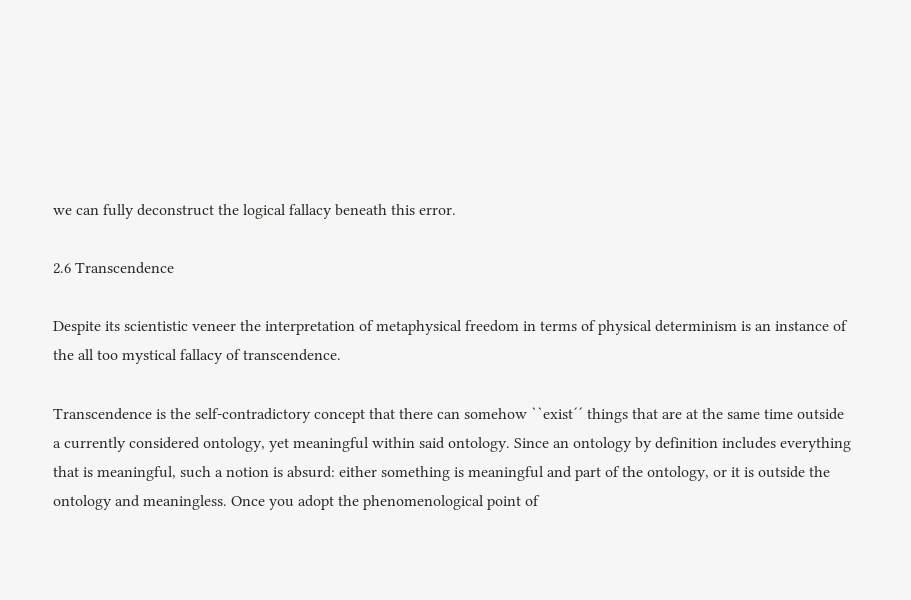we can fully deconstruct the logical fallacy beneath this error.

2.6 Transcendence

Despite its scientistic veneer the interpretation of metaphysical freedom in terms of physical determinism is an instance of the all too mystical fallacy of transcendence.

Transcendence is the self-contradictory concept that there can somehow ``exist´´ things that are at the same time outside a currently considered ontology, yet meaningful within said ontology. Since an ontology by definition includes everything that is meaningful, such a notion is absurd: either something is meaningful and part of the ontology, or it is outside the ontology and meaningless. Once you adopt the phenomenological point of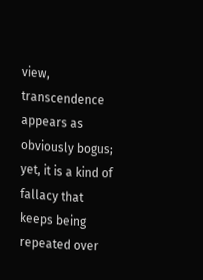view, transcendence appears as obviously bogus; yet, it is a kind of fallacy that keeps being repeated over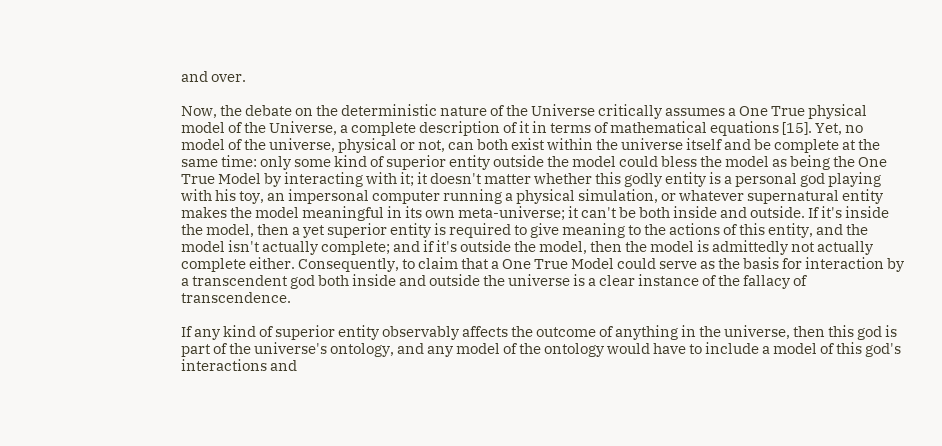and over.

Now, the debate on the deterministic nature of the Universe critically assumes a One True physical model of the Universe, a complete description of it in terms of mathematical equations [15]. Yet, no model of the universe, physical or not, can both exist within the universe itself and be complete at the same time: only some kind of superior entity outside the model could bless the model as being the One True Model by interacting with it; it doesn't matter whether this godly entity is a personal god playing with his toy, an impersonal computer running a physical simulation, or whatever supernatural entity makes the model meaningful in its own meta-universe; it can't be both inside and outside. If it's inside the model, then a yet superior entity is required to give meaning to the actions of this entity, and the model isn't actually complete; and if it's outside the model, then the model is admittedly not actually complete either. Consequently, to claim that a One True Model could serve as the basis for interaction by a transcendent god both inside and outside the universe is a clear instance of the fallacy of transcendence.

If any kind of superior entity observably affects the outcome of anything in the universe, then this god is part of the universe's ontology, and any model of the ontology would have to include a model of this god's interactions and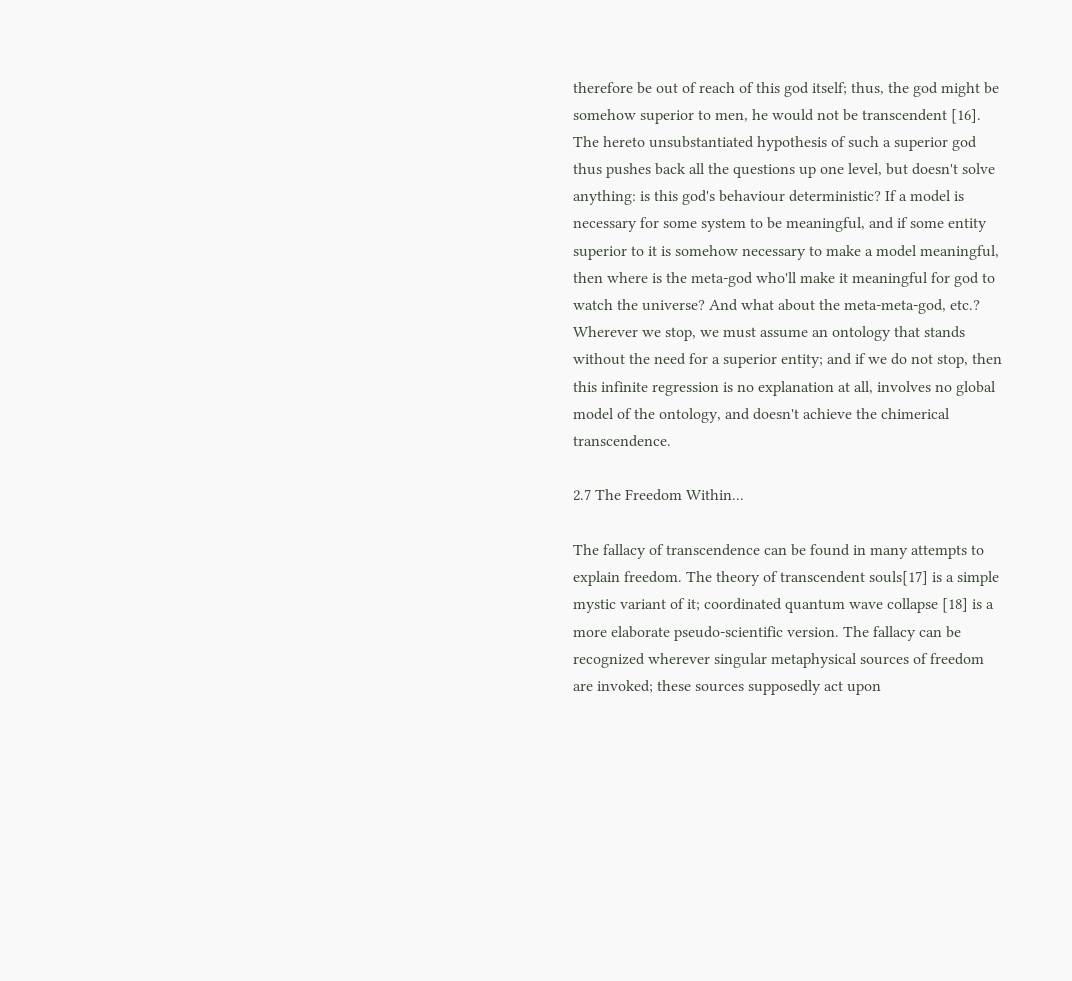therefore be out of reach of this god itself; thus, the god might be somehow superior to men, he would not be transcendent [16]. The hereto unsubstantiated hypothesis of such a superior god thus pushes back all the questions up one level, but doesn't solve anything: is this god's behaviour deterministic? If a model is necessary for some system to be meaningful, and if some entity superior to it is somehow necessary to make a model meaningful, then where is the meta-god who'll make it meaningful for god to watch the universe? And what about the meta-meta-god, etc.? Wherever we stop, we must assume an ontology that stands without the need for a superior entity; and if we do not stop, then this infinite regression is no explanation at all, involves no global model of the ontology, and doesn't achieve the chimerical transcendence.

2.7 The Freedom Within...

The fallacy of transcendence can be found in many attempts to explain freedom. The theory of transcendent souls[17] is a simple mystic variant of it; coordinated quantum wave collapse [18] is a more elaborate pseudo-scientific version. The fallacy can be recognized wherever singular metaphysical sources of freedom are invoked; these sources supposedly act upon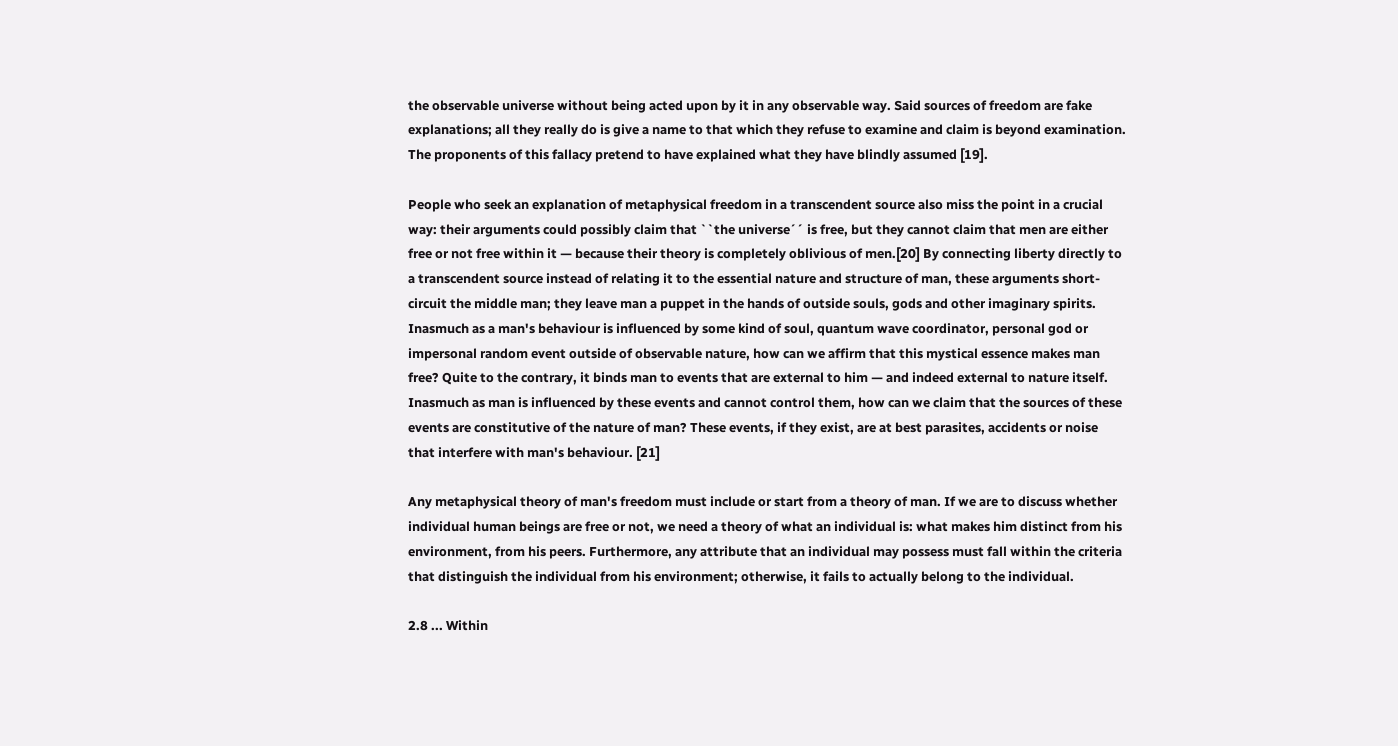the observable universe without being acted upon by it in any observable way. Said sources of freedom are fake explanations; all they really do is give a name to that which they refuse to examine and claim is beyond examination. The proponents of this fallacy pretend to have explained what they have blindly assumed [19].

People who seek an explanation of metaphysical freedom in a transcendent source also miss the point in a crucial way: their arguments could possibly claim that ``the universe´´ is free, but they cannot claim that men are either free or not free within it — because their theory is completely oblivious of men.[20] By connecting liberty directly to a transcendent source instead of relating it to the essential nature and structure of man, these arguments short-circuit the middle man; they leave man a puppet in the hands of outside souls, gods and other imaginary spirits. Inasmuch as a man's behaviour is influenced by some kind of soul, quantum wave coordinator, personal god or impersonal random event outside of observable nature, how can we affirm that this mystical essence makes man free? Quite to the contrary, it binds man to events that are external to him — and indeed external to nature itself. Inasmuch as man is influenced by these events and cannot control them, how can we claim that the sources of these events are constitutive of the nature of man? These events, if they exist, are at best parasites, accidents or noise that interfere with man's behaviour. [21]

Any metaphysical theory of man's freedom must include or start from a theory of man. If we are to discuss whether individual human beings are free or not, we need a theory of what an individual is: what makes him distinct from his environment, from his peers. Furthermore, any attribute that an individual may possess must fall within the criteria that distinguish the individual from his environment; otherwise, it fails to actually belong to the individual.

2.8 ... Within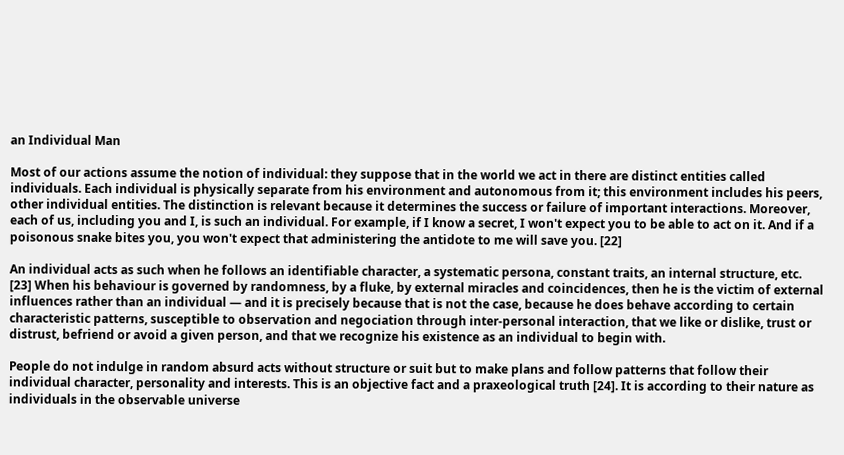an Individual Man

Most of our actions assume the notion of individual: they suppose that in the world we act in there are distinct entities called individuals. Each individual is physically separate from his environment and autonomous from it; this environment includes his peers, other individual entities. The distinction is relevant because it determines the success or failure of important interactions. Moreover, each of us, including you and I, is such an individual. For example, if I know a secret, I won't expect you to be able to act on it. And if a poisonous snake bites you, you won't expect that administering the antidote to me will save you. [22]

An individual acts as such when he follows an identifiable character, a systematic persona, constant traits, an internal structure, etc. [23] When his behaviour is governed by randomness, by a fluke, by external miracles and coincidences, then he is the victim of external influences rather than an individual — and it is precisely because that is not the case, because he does behave according to certain characteristic patterns, susceptible to observation and negociation through inter-personal interaction, that we like or dislike, trust or distrust, befriend or avoid a given person, and that we recognize his existence as an individual to begin with.

People do not indulge in random absurd acts without structure or suit but to make plans and follow patterns that follow their individual character, personality and interests. This is an objective fact and a praxeological truth [24]. It is according to their nature as individuals in the observable universe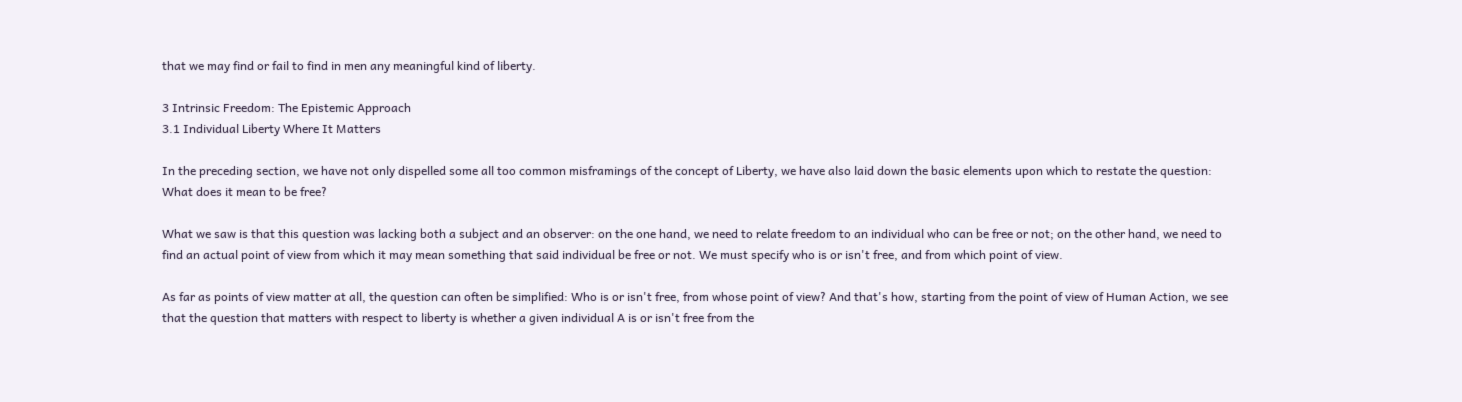that we may find or fail to find in men any meaningful kind of liberty.

3 Intrinsic Freedom: The Epistemic Approach
3.1 Individual Liberty Where It Matters

In the preceding section, we have not only dispelled some all too common misframings of the concept of Liberty, we have also laid down the basic elements upon which to restate the question: What does it mean to be free?

What we saw is that this question was lacking both a subject and an observer: on the one hand, we need to relate freedom to an individual who can be free or not; on the other hand, we need to find an actual point of view from which it may mean something that said individual be free or not. We must specify who is or isn't free, and from which point of view.

As far as points of view matter at all, the question can often be simplified: Who is or isn't free, from whose point of view? And that's how, starting from the point of view of Human Action, we see that the question that matters with respect to liberty is whether a given individual A is or isn't free from the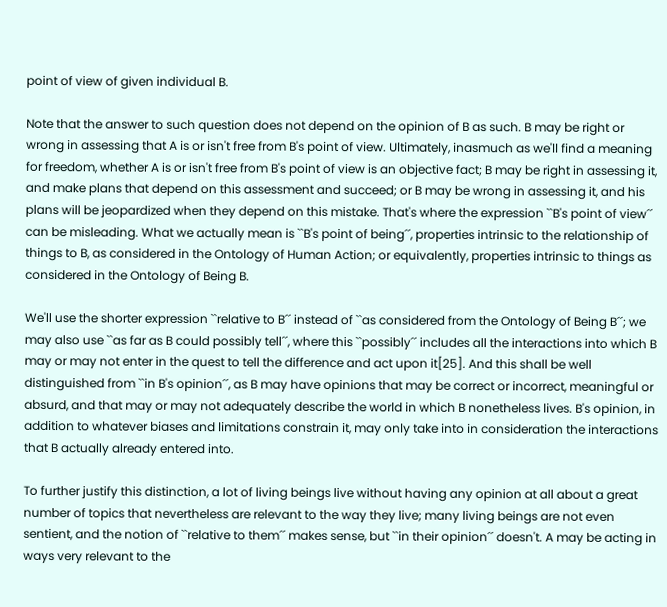point of view of given individual B.

Note that the answer to such question does not depend on the opinion of B as such. B may be right or wrong in assessing that A is or isn't free from B's point of view. Ultimately, inasmuch as we'll find a meaning for freedom, whether A is or isn't free from B's point of view is an objective fact; B may be right in assessing it, and make plans that depend on this assessment and succeed; or B may be wrong in assessing it, and his plans will be jeopardized when they depend on this mistake. That's where the expression ``B's point of view´´ can be misleading. What we actually mean is ``B's point of being´´, properties intrinsic to the relationship of things to B, as considered in the Ontology of Human Action; or equivalently, properties intrinsic to things as considered in the Ontology of Being B.

We'll use the shorter expression ``relative to B´´ instead of ``as considered from the Ontology of Being B´´; we may also use ``as far as B could possibly tell´´, where this ``possibly´´ includes all the interactions into which B may or may not enter in the quest to tell the difference and act upon it[25]. And this shall be well distinguished from ``in B's opinion´´, as B may have opinions that may be correct or incorrect, meaningful or absurd, and that may or may not adequately describe the world in which B nonetheless lives. B's opinion, in addition to whatever biases and limitations constrain it, may only take into in consideration the interactions that B actually already entered into.

To further justify this distinction, a lot of living beings live without having any opinion at all about a great number of topics that nevertheless are relevant to the way they live; many living beings are not even sentient, and the notion of ``relative to them´´ makes sense, but ``in their opinion´´ doesn't. A may be acting in ways very relevant to the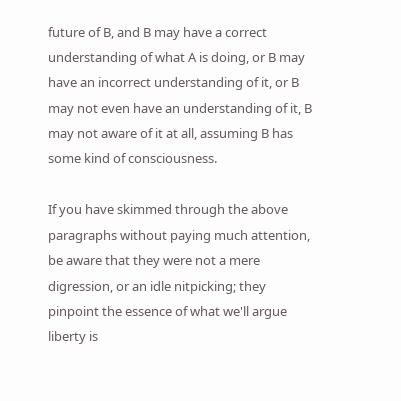future of B, and B may have a correct understanding of what A is doing, or B may have an incorrect understanding of it, or B may not even have an understanding of it, B may not aware of it at all, assuming B has some kind of consciousness.

If you have skimmed through the above paragraphs without paying much attention, be aware that they were not a mere digression, or an idle nitpicking; they pinpoint the essence of what we'll argue liberty is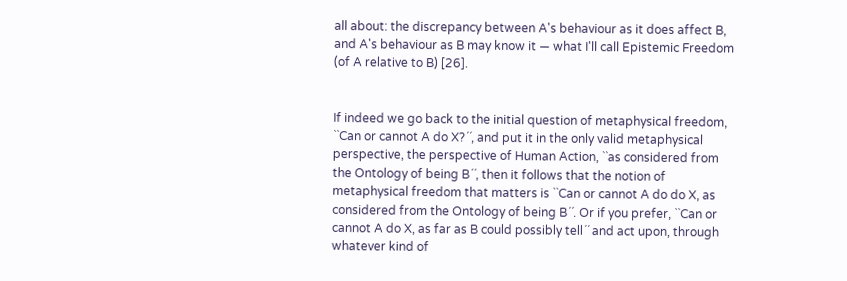all about: the discrepancy between A's behaviour as it does affect B, and A's behaviour as B may know it — what I'll call Epistemic Freedom (of A relative to B) [26].


If indeed we go back to the initial question of metaphysical freedom, ``Can or cannot A do X?´´, and put it in the only valid metaphysical perspective, the perspective of Human Action, ``as considered from the Ontology of being B´´, then it follows that the notion of metaphysical freedom that matters is ``Can or cannot A do do X, as considered from the Ontology of being B´´. Or if you prefer, ``Can or cannot A do X, as far as B could possibly tell´´ and act upon, through whatever kind of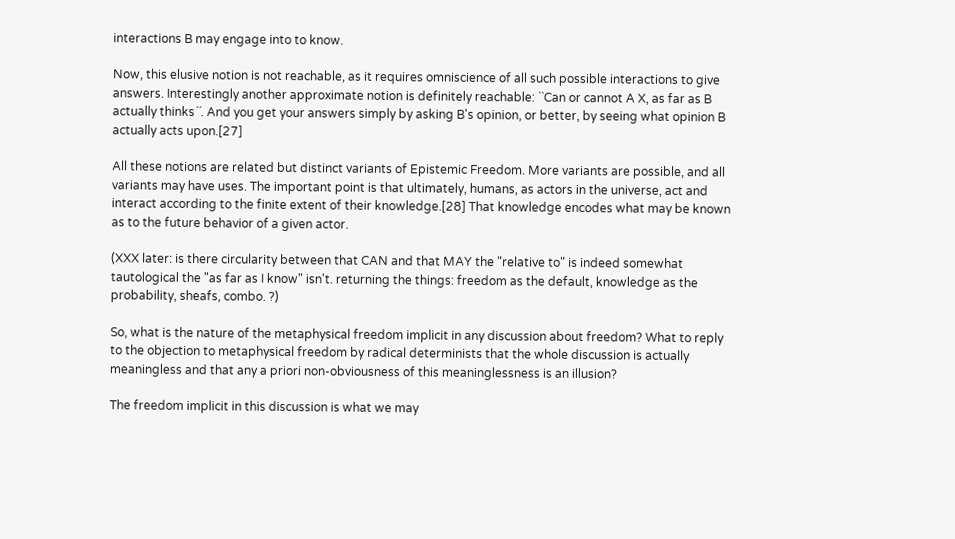interactions B may engage into to know.

Now, this elusive notion is not reachable, as it requires omniscience of all such possible interactions to give answers. Interestingly another approximate notion is definitely reachable: ``Can or cannot A X, as far as B actually thinks´´. And you get your answers simply by asking B's opinion, or better, by seeing what opinion B actually acts upon.[27]

All these notions are related but distinct variants of Epistemic Freedom. More variants are possible, and all variants may have uses. The important point is that ultimately, humans, as actors in the universe, act and interact according to the finite extent of their knowledge.[28] That knowledge encodes what may be known as to the future behavior of a given actor.

(XXX later: is there circularity between that CAN and that MAY the "relative to" is indeed somewhat tautological the "as far as I know" isn't. returning the things: freedom as the default, knowledge as the probability, sheafs, combo. ?)

So, what is the nature of the metaphysical freedom implicit in any discussion about freedom? What to reply to the objection to metaphysical freedom by radical determinists that the whole discussion is actually meaningless and that any a priori non-obviousness of this meaninglessness is an illusion?

The freedom implicit in this discussion is what we may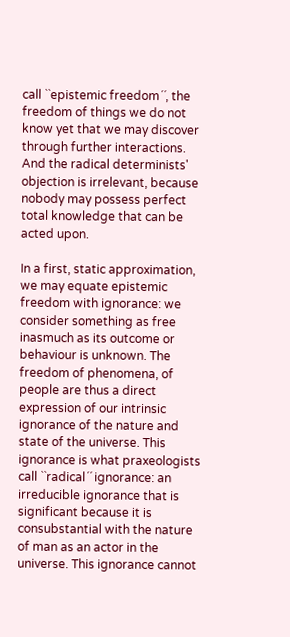call ``epistemic freedom´´, the freedom of things we do not know yet that we may discover through further interactions. And the radical determinists' objection is irrelevant, because nobody may possess perfect total knowledge that can be acted upon.

In a first, static approximation, we may equate epistemic freedom with ignorance: we consider something as free inasmuch as its outcome or behaviour is unknown. The freedom of phenomena, of people are thus a direct expression of our intrinsic ignorance of the nature and state of the universe. This ignorance is what praxeologists call ``radical´´ ignorance: an irreducible ignorance that is significant because it is consubstantial with the nature of man as an actor in the universe. This ignorance cannot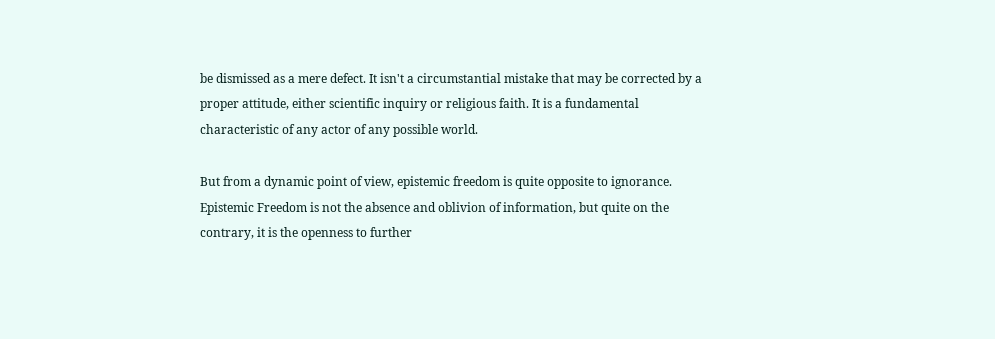be dismissed as a mere defect. It isn't a circumstantial mistake that may be corrected by a proper attitude, either scientific inquiry or religious faith. It is a fundamental characteristic of any actor of any possible world.

But from a dynamic point of view, epistemic freedom is quite opposite to ignorance. Epistemic Freedom is not the absence and oblivion of information, but quite on the contrary, it is the openness to further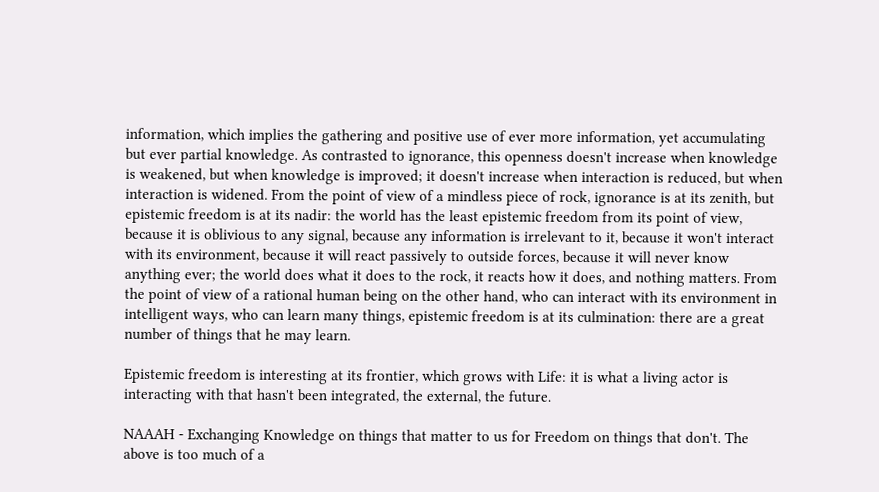information, which implies the gathering and positive use of ever more information, yet accumulating but ever partial knowledge. As contrasted to ignorance, this openness doesn't increase when knowledge is weakened, but when knowledge is improved; it doesn't increase when interaction is reduced, but when interaction is widened. From the point of view of a mindless piece of rock, ignorance is at its zenith, but epistemic freedom is at its nadir: the world has the least epistemic freedom from its point of view, because it is oblivious to any signal, because any information is irrelevant to it, because it won't interact with its environment, because it will react passively to outside forces, because it will never know anything ever; the world does what it does to the rock, it reacts how it does, and nothing matters. From the point of view of a rational human being on the other hand, who can interact with its environment in intelligent ways, who can learn many things, epistemic freedom is at its culmination: there are a great number of things that he may learn.

Epistemic freedom is interesting at its frontier, which grows with Life: it is what a living actor is interacting with that hasn't been integrated, the external, the future.

NAAAH - Exchanging Knowledge on things that matter to us for Freedom on things that don't. The above is too much of a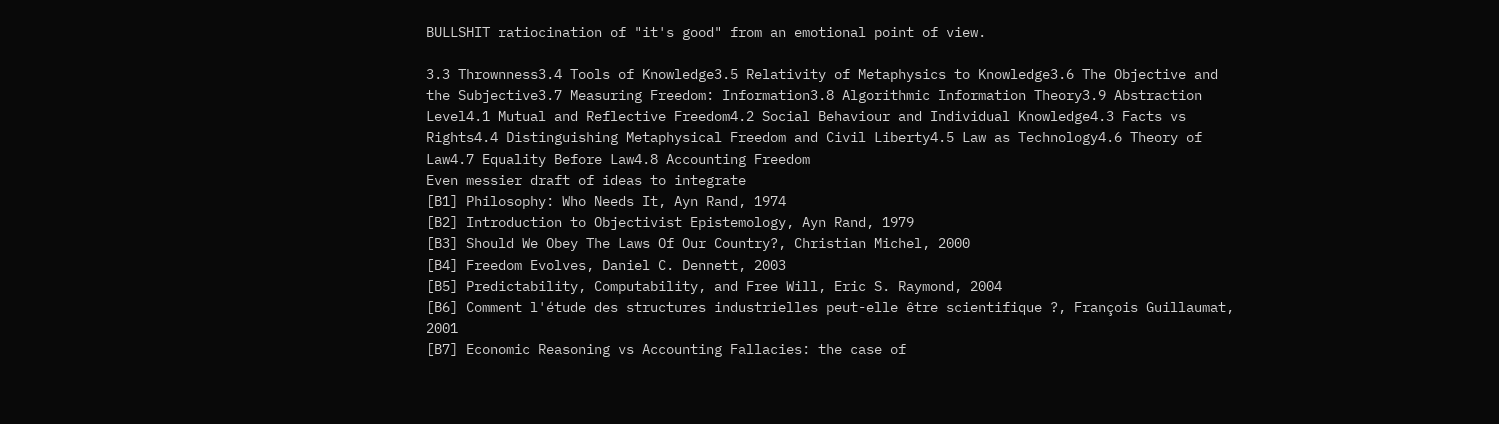BULLSHIT ratiocination of "it's good" from an emotional point of view.

3.3 Thrownness3.4 Tools of Knowledge3.5 Relativity of Metaphysics to Knowledge3.6 The Objective and the Subjective3.7 Measuring Freedom: Information3.8 Algorithmic Information Theory3.9 Abstraction Level4.1 Mutual and Reflective Freedom4.2 Social Behaviour and Individual Knowledge4.3 Facts vs Rights4.4 Distinguishing Metaphysical Freedom and Civil Liberty4.5 Law as Technology4.6 Theory of Law4.7 Equality Before Law4.8 Accounting Freedom
Even messier draft of ideas to integrate
[B1] Philosophy: Who Needs It, Ayn Rand, 1974
[B2] Introduction to Objectivist Epistemology, Ayn Rand, 1979
[B3] Should We Obey The Laws Of Our Country?, Christian Michel, 2000
[B4] Freedom Evolves, Daniel C. Dennett, 2003
[B5] Predictability, Computability, and Free Will, Eric S. Raymond, 2004
[B6] Comment l'étude des structures industrielles peut-elle être scientifique ?, François Guillaumat, 2001
[B7] Economic Reasoning vs Accounting Fallacies: the case of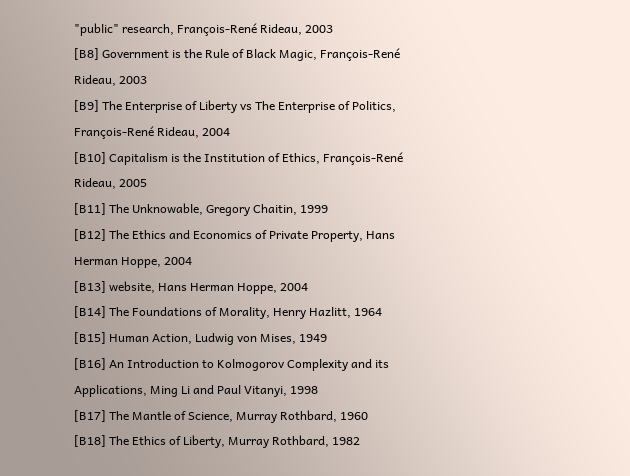"public" research, François-René Rideau, 2003
[B8] Government is the Rule of Black Magic, François-René Rideau, 2003
[B9] The Enterprise of Liberty vs The Enterprise of Politics, François-René Rideau, 2004
[B10] Capitalism is the Institution of Ethics, François-René Rideau, 2005
[B11] The Unknowable, Gregory Chaitin, 1999
[B12] The Ethics and Economics of Private Property, Hans Herman Hoppe, 2004
[B13] website, Hans Herman Hoppe, 2004
[B14] The Foundations of Morality, Henry Hazlitt, 1964
[B15] Human Action, Ludwig von Mises, 1949
[B16] An Introduction to Kolmogorov Complexity and its Applications, Ming Li and Paul Vitanyi, 1998
[B17] The Mantle of Science, Murray Rothbard, 1960
[B18] The Ethics of Liberty, Murray Rothbard, 1982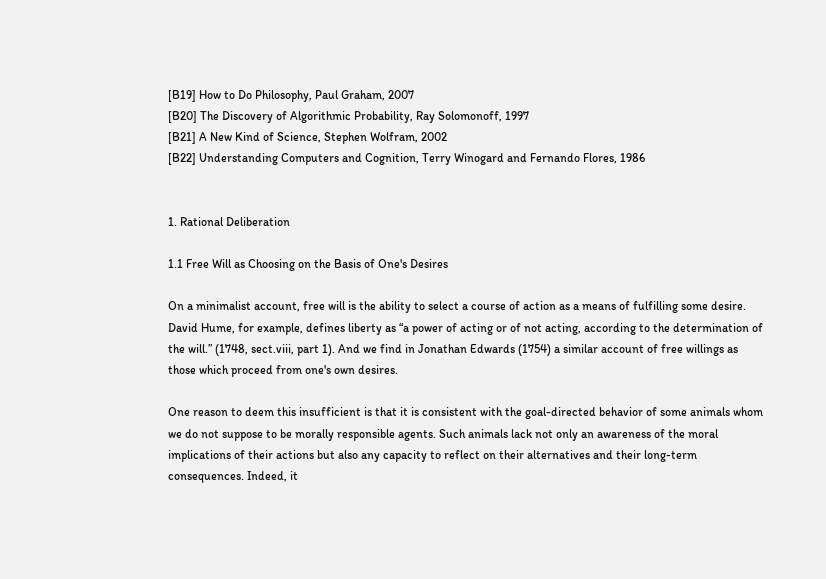[B19] How to Do Philosophy, Paul Graham, 2007
[B20] The Discovery of Algorithmic Probability, Ray Solomonoff, 1997
[B21] A New Kind of Science, Stephen Wolfram, 2002
[B22] Understanding Computers and Cognition, Terry Winogard and Fernando Flores, 1986


1. Rational Deliberation

1.1 Free Will as Choosing on the Basis of One's Desires

On a minimalist account, free will is the ability to select a course of action as a means of fulfilling some desire. David Hume, for example, defines liberty as “a power of acting or of not acting, according to the determination of the will.” (1748, sect.viii, part 1). And we find in Jonathan Edwards (1754) a similar account of free willings as those which proceed from one's own desires.

One reason to deem this insufficient is that it is consistent with the goal-directed behavior of some animals whom we do not suppose to be morally responsible agents. Such animals lack not only an awareness of the moral implications of their actions but also any capacity to reflect on their alternatives and their long-term consequences. Indeed, it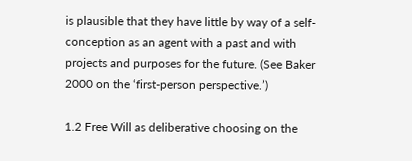is plausible that they have little by way of a self-conception as an agent with a past and with projects and purposes for the future. (See Baker 2000 on the ‘first-person perspective.’)

1.2 Free Will as deliberative choosing on the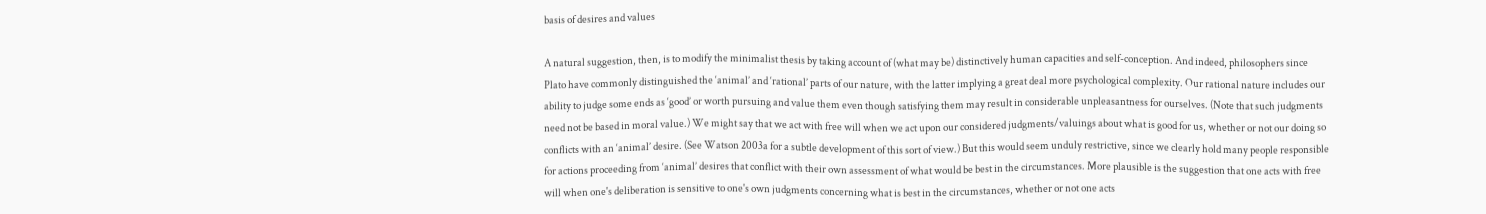basis of desires and values

A natural suggestion, then, is to modify the minimalist thesis by taking account of (what may be) distinctively human capacities and self-conception. And indeed, philosophers since Plato have commonly distinguished the ‘animal’ and ‘rational’ parts of our nature, with the latter implying a great deal more psychological complexity. Our rational nature includes our ability to judge some ends as ‘good’ or worth pursuing and value them even though satisfying them may result in considerable unpleasantness for ourselves. (Note that such judgments need not be based in moral value.) We might say that we act with free will when we act upon our considered judgments/valuings about what is good for us, whether or not our doing so conflicts with an ‘animal’ desire. (See Watson 2003a for a subtle development of this sort of view.) But this would seem unduly restrictive, since we clearly hold many people responsible for actions proceeding from ‘animal’ desires that conflict with their own assessment of what would be best in the circumstances. More plausible is the suggestion that one acts with free will when one's deliberation is sensitive to one's own judgments concerning what is best in the circumstances, whether or not one acts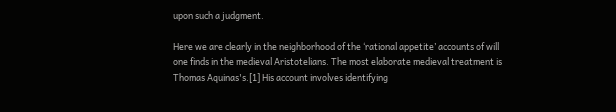upon such a judgment.

Here we are clearly in the neighborhood of the ‘rational appetite’ accounts of will one finds in the medieval Aristotelians. The most elaborate medieval treatment is Thomas Aquinas's.[1] His account involves identifying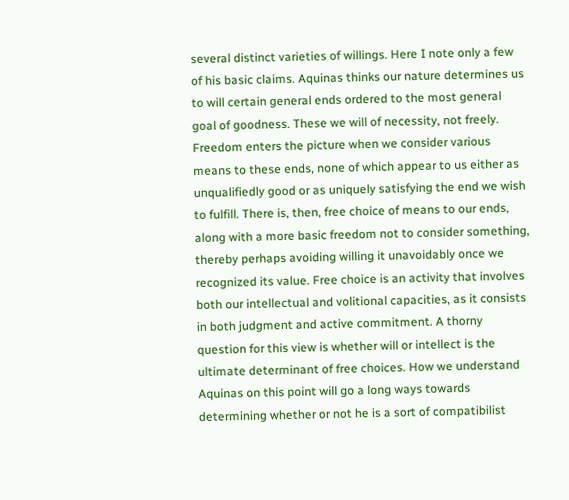several distinct varieties of willings. Here I note only a few of his basic claims. Aquinas thinks our nature determines us to will certain general ends ordered to the most general goal of goodness. These we will of necessity, not freely. Freedom enters the picture when we consider various means to these ends, none of which appear to us either as unqualifiedly good or as uniquely satisfying the end we wish to fulfill. There is, then, free choice of means to our ends, along with a more basic freedom not to consider something, thereby perhaps avoiding willing it unavoidably once we recognized its value. Free choice is an activity that involves both our intellectual and volitional capacities, as it consists in both judgment and active commitment. A thorny question for this view is whether will or intellect is the ultimate determinant of free choices. How we understand Aquinas on this point will go a long ways towards determining whether or not he is a sort of compatibilist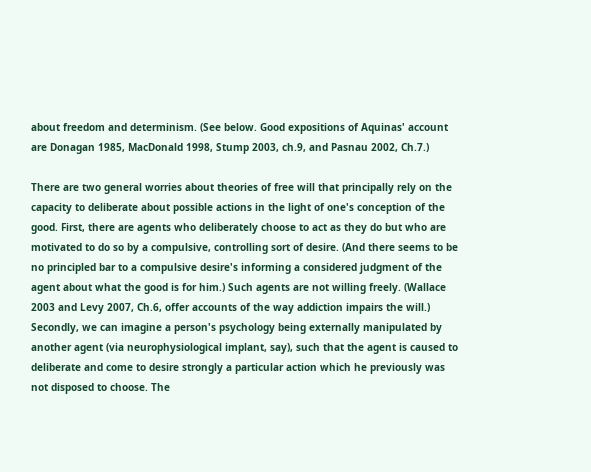about freedom and determinism. (See below. Good expositions of Aquinas' account are Donagan 1985, MacDonald 1998, Stump 2003, ch.9, and Pasnau 2002, Ch.7.)

There are two general worries about theories of free will that principally rely on the capacity to deliberate about possible actions in the light of one's conception of the good. First, there are agents who deliberately choose to act as they do but who are motivated to do so by a compulsive, controlling sort of desire. (And there seems to be no principled bar to a compulsive desire's informing a considered judgment of the agent about what the good is for him.) Such agents are not willing freely. (Wallace 2003 and Levy 2007, Ch.6, offer accounts of the way addiction impairs the will.) Secondly, we can imagine a person's psychology being externally manipulated by another agent (via neurophysiological implant, say), such that the agent is caused to deliberate and come to desire strongly a particular action which he previously was not disposed to choose. The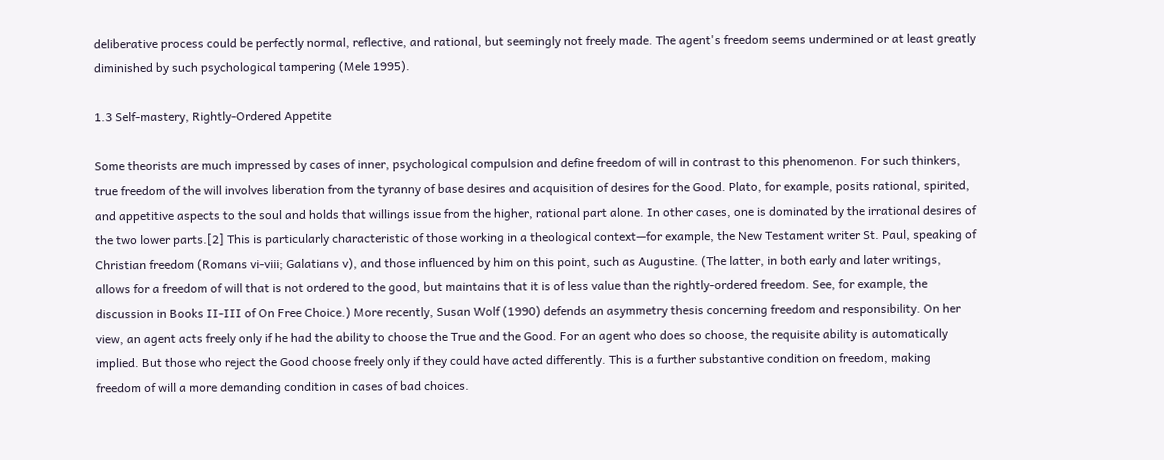deliberative process could be perfectly normal, reflective, and rational, but seemingly not freely made. The agent's freedom seems undermined or at least greatly diminished by such psychological tampering (Mele 1995).

1.3 Self-mastery, Rightly-Ordered Appetite

Some theorists are much impressed by cases of inner, psychological compulsion and define freedom of will in contrast to this phenomenon. For such thinkers, true freedom of the will involves liberation from the tyranny of base desires and acquisition of desires for the Good. Plato, for example, posits rational, spirited, and appetitive aspects to the soul and holds that willings issue from the higher, rational part alone. In other cases, one is dominated by the irrational desires of the two lower parts.[2] This is particularly characteristic of those working in a theological context—for example, the New Testament writer St. Paul, speaking of Christian freedom (Romans vi-viii; Galatians v), and those influenced by him on this point, such as Augustine. (The latter, in both early and later writings, allows for a freedom of will that is not ordered to the good, but maintains that it is of less value than the rightly-ordered freedom. See, for example, the discussion in Books II-III of On Free Choice.) More recently, Susan Wolf (1990) defends an asymmetry thesis concerning freedom and responsibility. On her view, an agent acts freely only if he had the ability to choose the True and the Good. For an agent who does so choose, the requisite ability is automatically implied. But those who reject the Good choose freely only if they could have acted differently. This is a further substantive condition on freedom, making freedom of will a more demanding condition in cases of bad choices.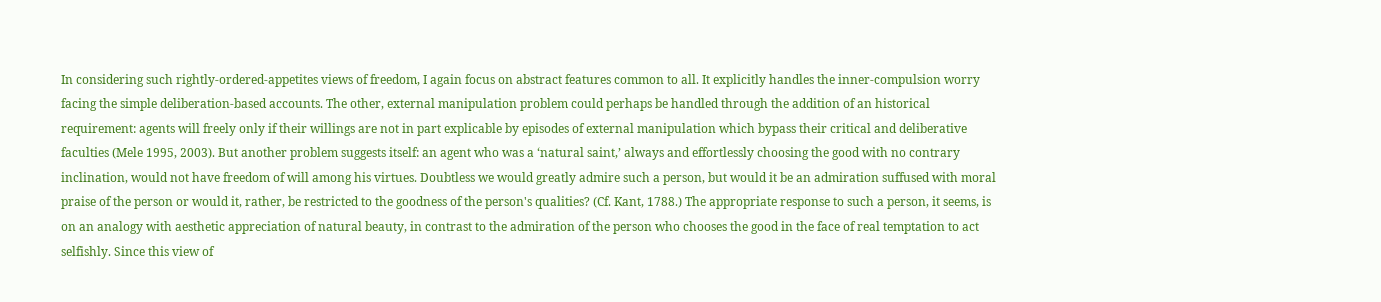In considering such rightly-ordered-appetites views of freedom, I again focus on abstract features common to all. It explicitly handles the inner-compulsion worry facing the simple deliberation-based accounts. The other, external manipulation problem could perhaps be handled through the addition of an historical requirement: agents will freely only if their willings are not in part explicable by episodes of external manipulation which bypass their critical and deliberative faculties (Mele 1995, 2003). But another problem suggests itself: an agent who was a ‘natural saint,’ always and effortlessly choosing the good with no contrary inclination, would not have freedom of will among his virtues. Doubtless we would greatly admire such a person, but would it be an admiration suffused with moral praise of the person or would it, rather, be restricted to the goodness of the person's qualities? (Cf. Kant, 1788.) The appropriate response to such a person, it seems, is on an analogy with aesthetic appreciation of natural beauty, in contrast to the admiration of the person who chooses the good in the face of real temptation to act selfishly. Since this view of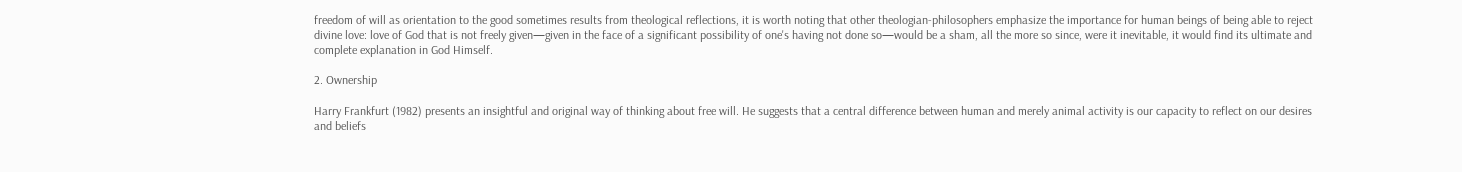freedom of will as orientation to the good sometimes results from theological reflections, it is worth noting that other theologian-philosophers emphasize the importance for human beings of being able to reject divine love: love of God that is not freely given—given in the face of a significant possibility of one's having not done so—would be a sham, all the more so since, were it inevitable, it would find its ultimate and complete explanation in God Himself.

2. Ownership

Harry Frankfurt (1982) presents an insightful and original way of thinking about free will. He suggests that a central difference between human and merely animal activity is our capacity to reflect on our desires and beliefs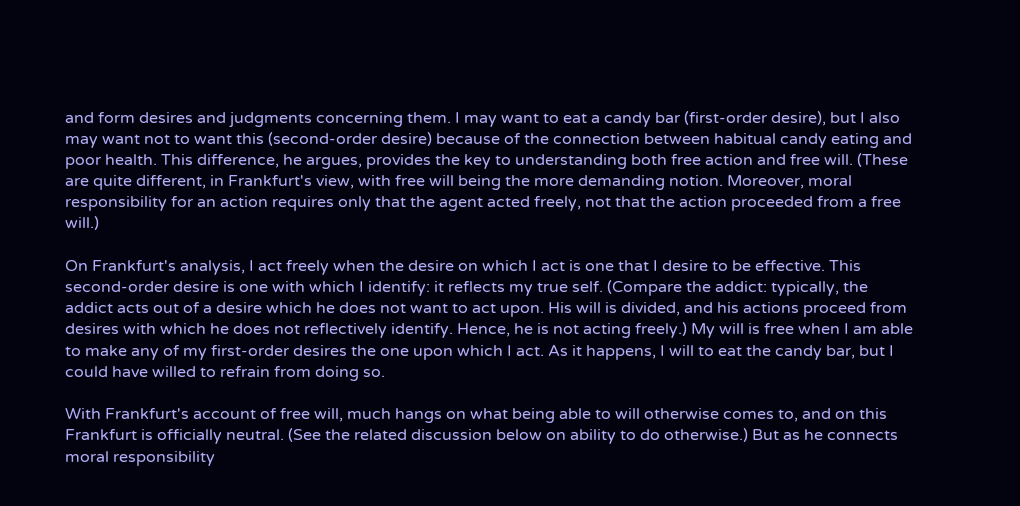and form desires and judgments concerning them. I may want to eat a candy bar (first-order desire), but I also may want not to want this (second-order desire) because of the connection between habitual candy eating and poor health. This difference, he argues, provides the key to understanding both free action and free will. (These are quite different, in Frankfurt's view, with free will being the more demanding notion. Moreover, moral responsibility for an action requires only that the agent acted freely, not that the action proceeded from a free will.)

On Frankfurt's analysis, I act freely when the desire on which I act is one that I desire to be effective. This second-order desire is one with which I identify: it reflects my true self. (Compare the addict: typically, the addict acts out of a desire which he does not want to act upon. His will is divided, and his actions proceed from desires with which he does not reflectively identify. Hence, he is not acting freely.) My will is free when I am able to make any of my first-order desires the one upon which I act. As it happens, I will to eat the candy bar, but I could have willed to refrain from doing so.

With Frankfurt's account of free will, much hangs on what being able to will otherwise comes to, and on this Frankfurt is officially neutral. (See the related discussion below on ability to do otherwise.) But as he connects moral responsibility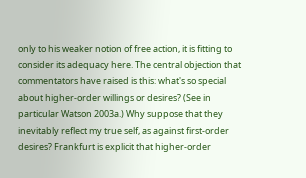only to his weaker notion of free action, it is fitting to consider its adequacy here. The central objection that commentators have raised is this: what's so special about higher-order willings or desires? (See in particular Watson 2003a.) Why suppose that they inevitably reflect my true self, as against first-order desires? Frankfurt is explicit that higher-order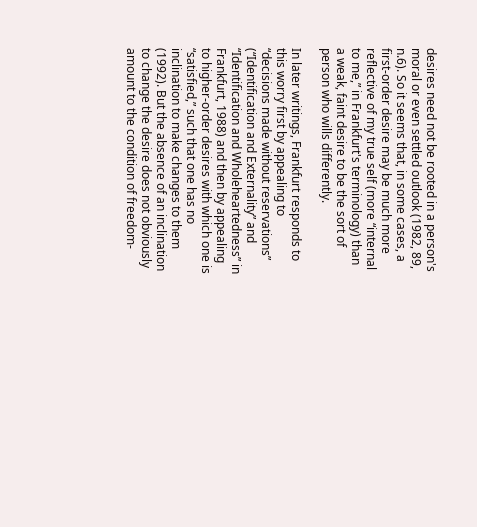desires need not be rooted in a person's moral or even settled outlook (1982, 89, n.6). So it seems that, in some cases, a first-order desire may be much more reflective of my true self (more “internal to me,” in Frankfurt's terminology) than a weak, faint desire to be the sort of person who wills differently.

In later writings, Frankfurt responds to this worry first by appealing to “decisions made without reservations” (“Identification and Externality” and “Identification and Wholeheartedness” in Frankfurt, 1988) and then by appealing to higher-order desires with which one is “satisfied,” such that one has no inclination to make changes to them (1992). But the absence of an inclination to change the desire does not obviously amount to the condition of freedom-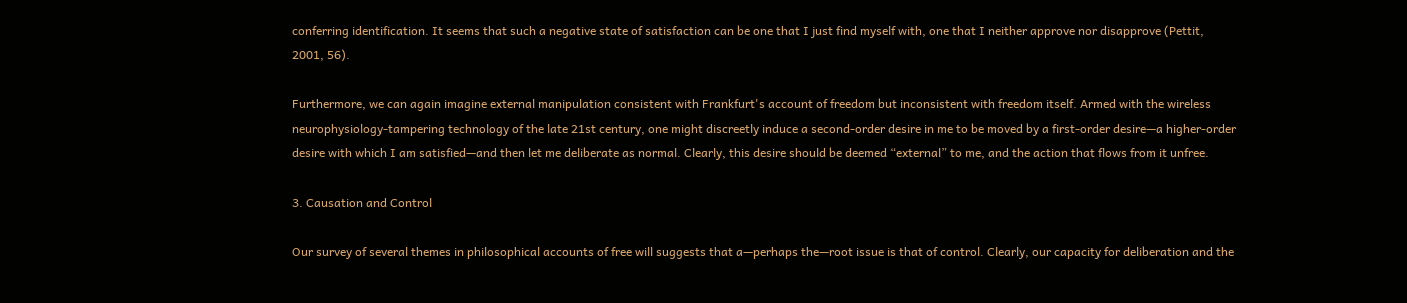conferring identification. It seems that such a negative state of satisfaction can be one that I just find myself with, one that I neither approve nor disapprove (Pettit, 2001, 56).

Furthermore, we can again imagine external manipulation consistent with Frankfurt's account of freedom but inconsistent with freedom itself. Armed with the wireless neurophysiology-tampering technology of the late 21st century, one might discreetly induce a second-order desire in me to be moved by a first-order desire—a higher-order desire with which I am satisfied—and then let me deliberate as normal. Clearly, this desire should be deemed “external” to me, and the action that flows from it unfree.

3. Causation and Control

Our survey of several themes in philosophical accounts of free will suggests that a—perhaps the—root issue is that of control. Clearly, our capacity for deliberation and the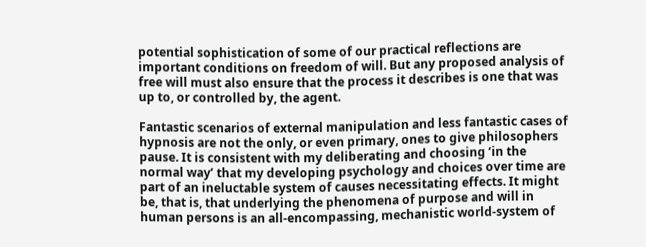potential sophistication of some of our practical reflections are important conditions on freedom of will. But any proposed analysis of free will must also ensure that the process it describes is one that was up to, or controlled by, the agent.

Fantastic scenarios of external manipulation and less fantastic cases of hypnosis are not the only, or even primary, ones to give philosophers pause. It is consistent with my deliberating and choosing ‘in the normal way’ that my developing psychology and choices over time are part of an ineluctable system of causes necessitating effects. It might be, that is, that underlying the phenomena of purpose and will in human persons is an all-encompassing, mechanistic world-system of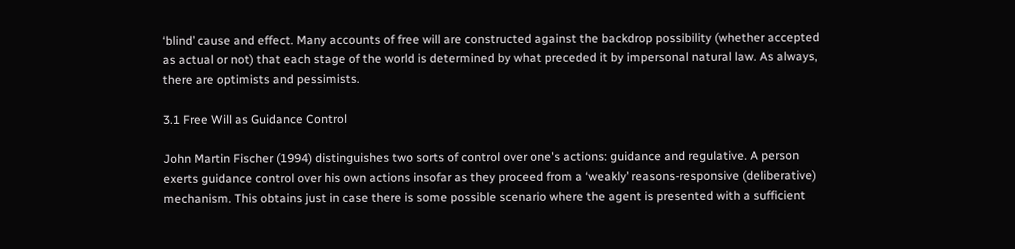‘blind’ cause and effect. Many accounts of free will are constructed against the backdrop possibility (whether accepted as actual or not) that each stage of the world is determined by what preceded it by impersonal natural law. As always, there are optimists and pessimists.

3.1 Free Will as Guidance Control

John Martin Fischer (1994) distinguishes two sorts of control over one's actions: guidance and regulative. A person exerts guidance control over his own actions insofar as they proceed from a ‘weakly’ reasons-responsive (deliberative) mechanism. This obtains just in case there is some possible scenario where the agent is presented with a sufficient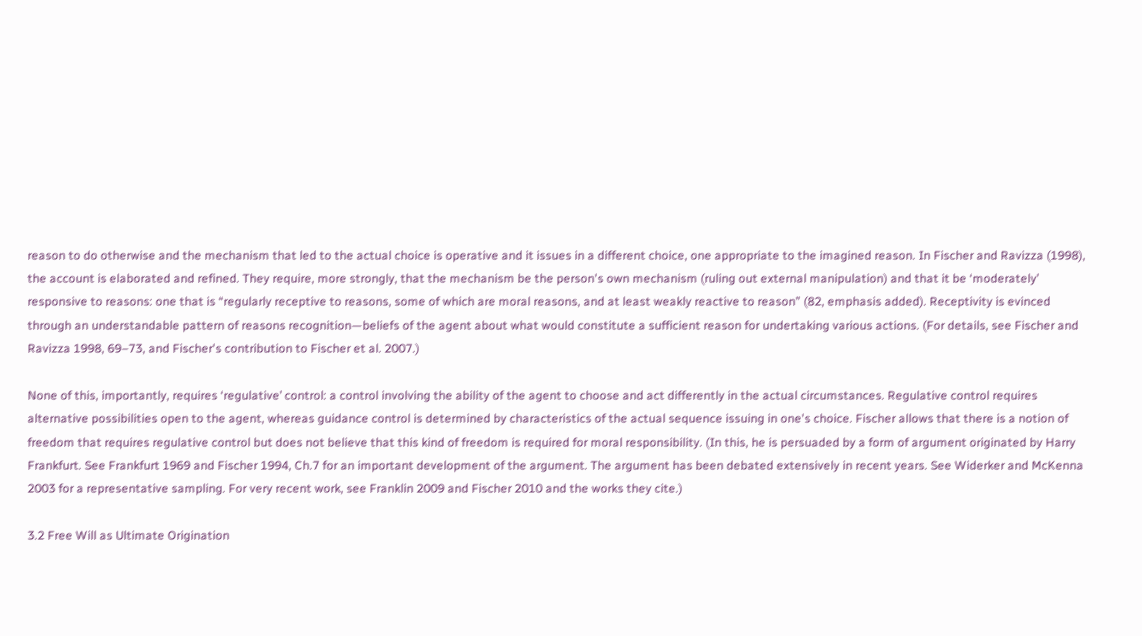reason to do otherwise and the mechanism that led to the actual choice is operative and it issues in a different choice, one appropriate to the imagined reason. In Fischer and Ravizza (1998), the account is elaborated and refined. They require, more strongly, that the mechanism be the person's own mechanism (ruling out external manipulation) and that it be ‘moderately’ responsive to reasons: one that is “regularly receptive to reasons, some of which are moral reasons, and at least weakly reactive to reason” (82, emphasis added). Receptivity is evinced through an understandable pattern of reasons recognition—beliefs of the agent about what would constitute a sufficient reason for undertaking various actions. (For details, see Fischer and Ravizza 1998, 69–73, and Fischer's contribution to Fischer et al. 2007.)

None of this, importantly, requires ‘regulative’ control: a control involving the ability of the agent to choose and act differently in the actual circumstances. Regulative control requires alternative possibilities open to the agent, whereas guidance control is determined by characteristics of the actual sequence issuing in one's choice. Fischer allows that there is a notion of freedom that requires regulative control but does not believe that this kind of freedom is required for moral responsibility. (In this, he is persuaded by a form of argument originated by Harry Frankfurt. See Frankfurt 1969 and Fischer 1994, Ch.7 for an important development of the argument. The argument has been debated extensively in recent years. See Widerker and McKenna 2003 for a representative sampling. For very recent work, see Franklin 2009 and Fischer 2010 and the works they cite.)

3.2 Free Will as Ultimate Origination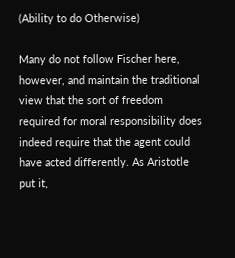(Ability to do Otherwise)

Many do not follow Fischer here, however, and maintain the traditional view that the sort of freedom required for moral responsibility does indeed require that the agent could have acted differently. As Aristotle put it,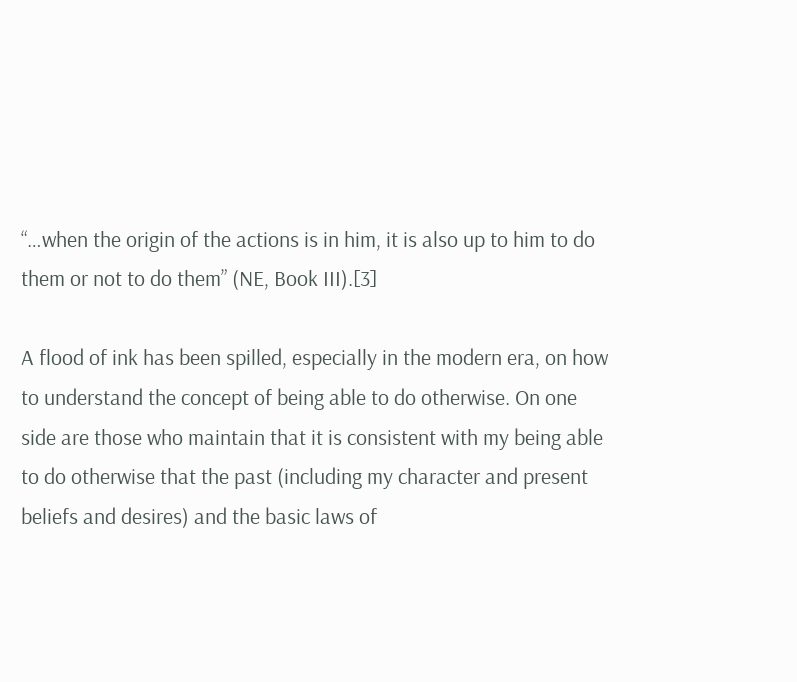“…when the origin of the actions is in him, it is also up to him to do them or not to do them” (NE, Book III).[3]

A flood of ink has been spilled, especially in the modern era, on how to understand the concept of being able to do otherwise. On one side are those who maintain that it is consistent with my being able to do otherwise that the past (including my character and present beliefs and desires) and the basic laws of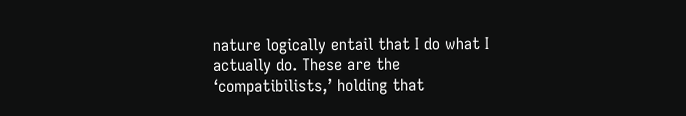nature logically entail that I do what I actually do. These are the ‘compatibilists,’ holding that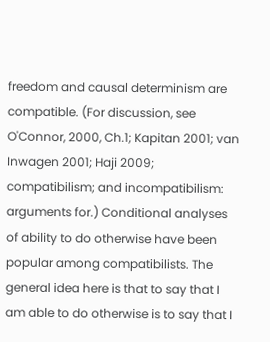freedom and causal determinism are compatible. (For discussion, see O'Connor, 2000, Ch.1; Kapitan 2001; van Inwagen 2001; Haji 2009; compatibilism; and incompatibilism: arguments for.) Conditional analyses of ability to do otherwise have been popular among compatibilists. The general idea here is that to say that I am able to do otherwise is to say that I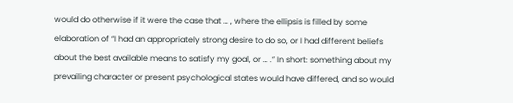would do otherwise if it were the case that … , where the ellipsis is filled by some elaboration of “I had an appropriately strong desire to do so, or I had different beliefs about the best available means to satisfy my goal, or … .” In short: something about my prevailing character or present psychological states would have differed, and so would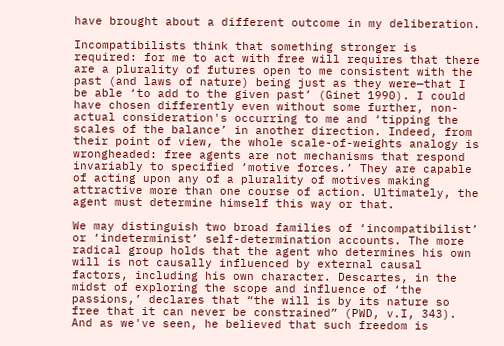have brought about a different outcome in my deliberation.

Incompatibilists think that something stronger is required: for me to act with free will requires that there are a plurality of futures open to me consistent with the past (and laws of nature) being just as they were—that I be able ‘to add to the given past’ (Ginet 1990). I could have chosen differently even without some further, non-actual consideration's occurring to me and ‘tipping the scales of the balance’ in another direction. Indeed, from their point of view, the whole scale-of-weights analogy is wrongheaded: free agents are not mechanisms that respond invariably to specified ‘motive forces.’ They are capable of acting upon any of a plurality of motives making attractive more than one course of action. Ultimately, the agent must determine himself this way or that.

We may distinguish two broad families of ‘incompatibilist’ or ‘indeterminist’ self-determination accounts. The more radical group holds that the agent who determines his own will is not causally influenced by external causal factors, including his own character. Descartes, in the midst of exploring the scope and influence of ‘the passions,’ declares that “the will is by its nature so free that it can never be constrained” (PWD, v.I, 343). And as we've seen, he believed that such freedom is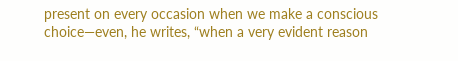present on every occasion when we make a conscious choice—even, he writes, “when a very evident reason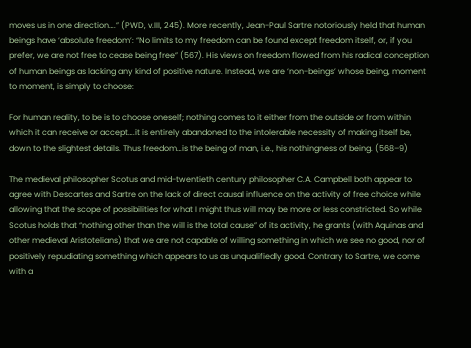moves us in one direction….” (PWD, v.III, 245). More recently, Jean-Paul Sartre notoriously held that human beings have ‘absolute freedom’: “No limits to my freedom can be found except freedom itself, or, if you prefer, we are not free to cease being free” (567). His views on freedom flowed from his radical conception of human beings as lacking any kind of positive nature. Instead, we are ‘non-beings’ whose being, moment to moment, is simply to choose:

For human reality, to be is to choose oneself; nothing comes to it either from the outside or from within which it can receive or accept….it is entirely abandoned to the intolerable necessity of making itself be, down to the slightest details. Thus freedom…is the being of man, i.e., his nothingness of being. (568–9)

The medieval philosopher Scotus and mid-twentieth century philosopher C.A. Campbell both appear to agree with Descartes and Sartre on the lack of direct causal influence on the activity of free choice while allowing that the scope of possibilities for what I might thus will may be more or less constricted. So while Scotus holds that “nothing other than the will is the total cause” of its activity, he grants (with Aquinas and other medieval Aristotelians) that we are not capable of willing something in which we see no good, nor of positively repudiating something which appears to us as unqualifiedly good. Contrary to Sartre, we come with a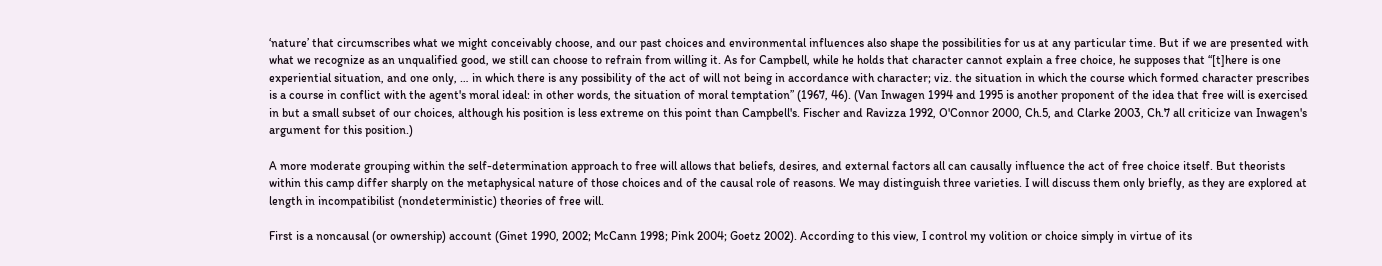‘nature’ that circumscribes what we might conceivably choose, and our past choices and environmental influences also shape the possibilities for us at any particular time. But if we are presented with what we recognize as an unqualified good, we still can choose to refrain from willing it. As for Campbell, while he holds that character cannot explain a free choice, he supposes that “[t]here is one experiential situation, and one only, … in which there is any possibility of the act of will not being in accordance with character; viz. the situation in which the course which formed character prescribes is a course in conflict with the agent's moral ideal: in other words, the situation of moral temptation” (1967, 46). (Van Inwagen 1994 and 1995 is another proponent of the idea that free will is exercised in but a small subset of our choices, although his position is less extreme on this point than Campbell's. Fischer and Ravizza 1992, O'Connor 2000, Ch.5, and Clarke 2003, Ch.7 all criticize van Inwagen's argument for this position.)

A more moderate grouping within the self-determination approach to free will allows that beliefs, desires, and external factors all can causally influence the act of free choice itself. But theorists within this camp differ sharply on the metaphysical nature of those choices and of the causal role of reasons. We may distinguish three varieties. I will discuss them only briefly, as they are explored at length in incompatibilist (nondeterministic) theories of free will.

First is a noncausal (or ownership) account (Ginet 1990, 2002; McCann 1998; Pink 2004; Goetz 2002). According to this view, I control my volition or choice simply in virtue of its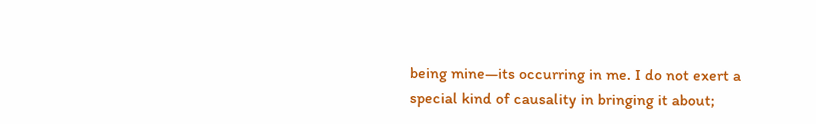being mine—its occurring in me. I do not exert a special kind of causality in bringing it about;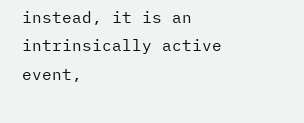instead, it is an intrinsically active event,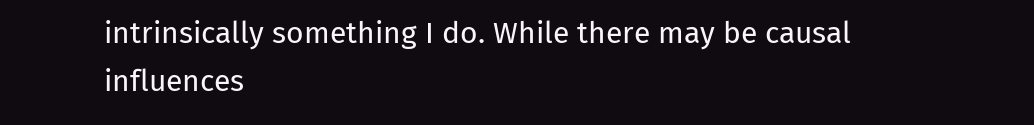intrinsically something I do. While there may be causal influences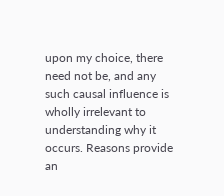upon my choice, there need not be, and any such causal influence is wholly irrelevant to understanding why it occurs. Reasons provide an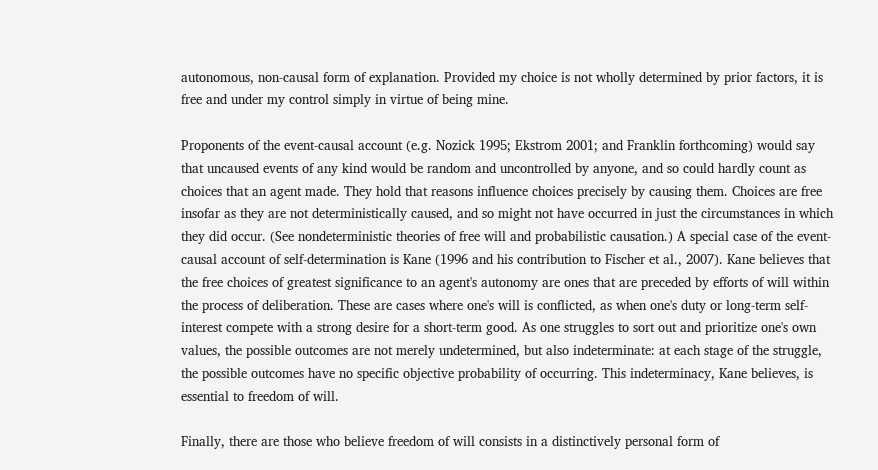autonomous, non-causal form of explanation. Provided my choice is not wholly determined by prior factors, it is free and under my control simply in virtue of being mine.

Proponents of the event-causal account (e.g. Nozick 1995; Ekstrom 2001; and Franklin forthcoming) would say that uncaused events of any kind would be random and uncontrolled by anyone, and so could hardly count as choices that an agent made. They hold that reasons influence choices precisely by causing them. Choices are free insofar as they are not deterministically caused, and so might not have occurred in just the circumstances in which they did occur. (See nondeterministic theories of free will and probabilistic causation.) A special case of the event-causal account of self-determination is Kane (1996 and his contribution to Fischer et al., 2007). Kane believes that the free choices of greatest significance to an agent's autonomy are ones that are preceded by efforts of will within the process of deliberation. These are cases where one's will is conflicted, as when one's duty or long-term self-interest compete with a strong desire for a short-term good. As one struggles to sort out and prioritize one's own values, the possible outcomes are not merely undetermined, but also indeterminate: at each stage of the struggle, the possible outcomes have no specific objective probability of occurring. This indeterminacy, Kane believes, is essential to freedom of will.

Finally, there are those who believe freedom of will consists in a distinctively personal form of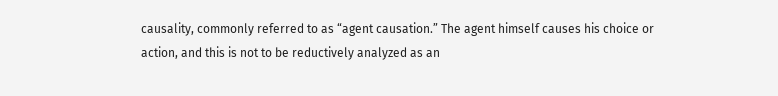causality, commonly referred to as “agent causation.” The agent himself causes his choice or action, and this is not to be reductively analyzed as an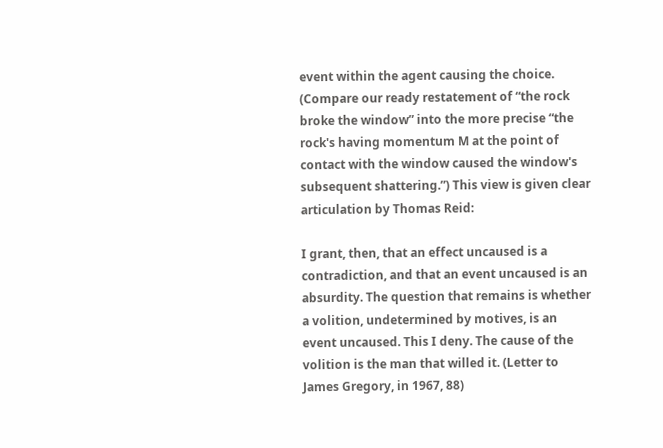event within the agent causing the choice. (Compare our ready restatement of “the rock broke the window” into the more precise “the rock's having momentum M at the point of contact with the window caused the window's subsequent shattering.”) This view is given clear articulation by Thomas Reid:

I grant, then, that an effect uncaused is a contradiction, and that an event uncaused is an absurdity. The question that remains is whether a volition, undetermined by motives, is an event uncaused. This I deny. The cause of the volition is the man that willed it. (Letter to James Gregory, in 1967, 88)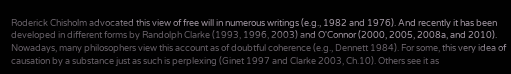Roderick Chisholm advocated this view of free will in numerous writings (e.g., 1982 and 1976). And recently it has been developed in different forms by Randolph Clarke (1993, 1996, 2003) and O'Connor (2000, 2005, 2008a, and 2010). Nowadays, many philosophers view this account as of doubtful coherence (e.g., Dennett 1984). For some, this very idea of causation by a substance just as such is perplexing (Ginet 1997 and Clarke 2003, Ch.10). Others see it as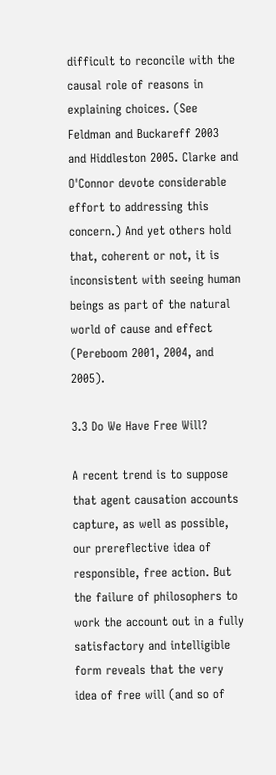difficult to reconcile with the causal role of reasons in explaining choices. (See Feldman and Buckareff 2003 and Hiddleston 2005. Clarke and O'Connor devote considerable effort to addressing this concern.) And yet others hold that, coherent or not, it is inconsistent with seeing human beings as part of the natural world of cause and effect (Pereboom 2001, 2004, and 2005).

3.3 Do We Have Free Will?

A recent trend is to suppose that agent causation accounts capture, as well as possible, our prereflective idea of responsible, free action. But the failure of philosophers to work the account out in a fully satisfactory and intelligible form reveals that the very idea of free will (and so of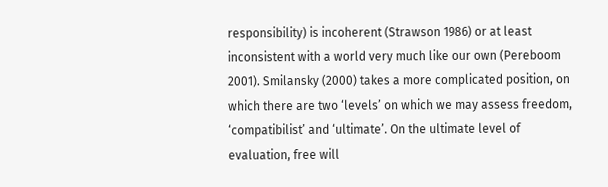responsibility) is incoherent (Strawson 1986) or at least inconsistent with a world very much like our own (Pereboom 2001). Smilansky (2000) takes a more complicated position, on which there are two ‘levels’ on which we may assess freedom, ‘compatibilist’ and ‘ultimate’. On the ultimate level of evaluation, free will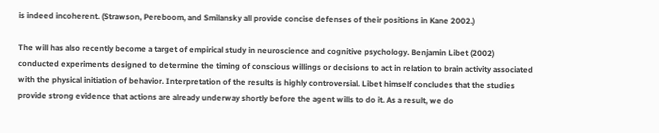is indeed incoherent. (Strawson, Pereboom, and Smilansky all provide concise defenses of their positions in Kane 2002.)

The will has also recently become a target of empirical study in neuroscience and cognitive psychology. Benjamin Libet (2002) conducted experiments designed to determine the timing of conscious willings or decisions to act in relation to brain activity associated with the physical initiation of behavior. Interpretation of the results is highly controversial. Libet himself concludes that the studies provide strong evidence that actions are already underway shortly before the agent wills to do it. As a result, we do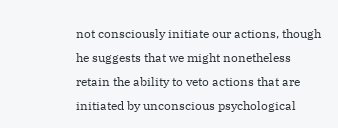not consciously initiate our actions, though he suggests that we might nonetheless retain the ability to veto actions that are initiated by unconscious psychological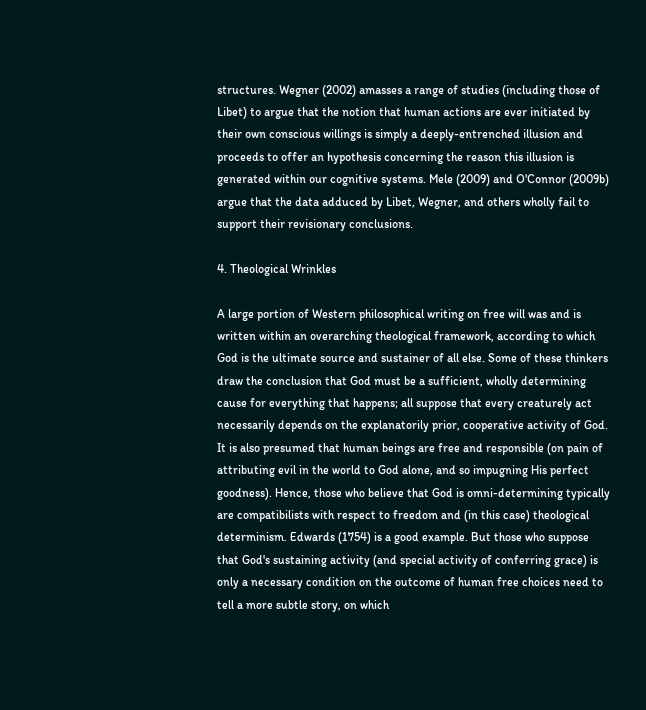structures. Wegner (2002) amasses a range of studies (including those of Libet) to argue that the notion that human actions are ever initiated by their own conscious willings is simply a deeply-entrenched illusion and proceeds to offer an hypothesis concerning the reason this illusion is generated within our cognitive systems. Mele (2009) and O'Connor (2009b) argue that the data adduced by Libet, Wegner, and others wholly fail to support their revisionary conclusions.

4. Theological Wrinkles

A large portion of Western philosophical writing on free will was and is written within an overarching theological framework, according to which God is the ultimate source and sustainer of all else. Some of these thinkers draw the conclusion that God must be a sufficient, wholly determining cause for everything that happens; all suppose that every creaturely act necessarily depends on the explanatorily prior, cooperative activity of God. It is also presumed that human beings are free and responsible (on pain of attributing evil in the world to God alone, and so impugning His perfect goodness). Hence, those who believe that God is omni-determining typically are compatibilists with respect to freedom and (in this case) theological determinism. Edwards (1754) is a good example. But those who suppose that God's sustaining activity (and special activity of conferring grace) is only a necessary condition on the outcome of human free choices need to tell a more subtle story, on which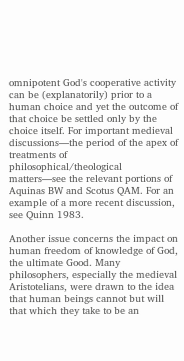omnipotent God's cooperative activity can be (explanatorily) prior to a human choice and yet the outcome of that choice be settled only by the choice itself. For important medieval discussions—the period of the apex of treatments of philosophical/theological matters—see the relevant portions of Aquinas BW and Scotus QAM. For an example of a more recent discussion, see Quinn 1983.

Another issue concerns the impact on human freedom of knowledge of God, the ultimate Good. Many philosophers, especially the medieval Aristotelians, were drawn to the idea that human beings cannot but will that which they take to be an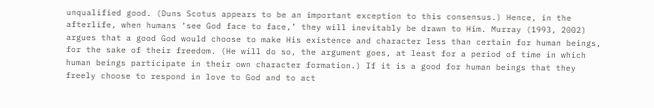unqualified good. (Duns Scotus appears to be an important exception to this consensus.) Hence, in the afterlife, when humans ‘see God face to face,’ they will inevitably be drawn to Him. Murray (1993, 2002) argues that a good God would choose to make His existence and character less than certain for human beings, for the sake of their freedom. (He will do so, the argument goes, at least for a period of time in which human beings participate in their own character formation.) If it is a good for human beings that they freely choose to respond in love to God and to act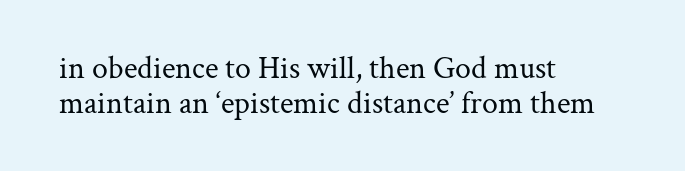in obedience to His will, then God must maintain an ‘epistemic distance’ from them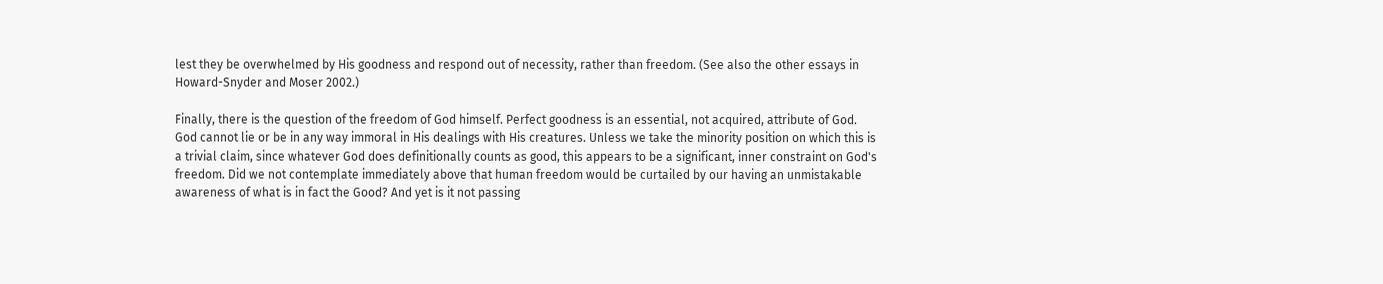lest they be overwhelmed by His goodness and respond out of necessity, rather than freedom. (See also the other essays in Howard-Snyder and Moser 2002.)

Finally, there is the question of the freedom of God himself. Perfect goodness is an essential, not acquired, attribute of God. God cannot lie or be in any way immoral in His dealings with His creatures. Unless we take the minority position on which this is a trivial claim, since whatever God does definitionally counts as good, this appears to be a significant, inner constraint on God's freedom. Did we not contemplate immediately above that human freedom would be curtailed by our having an unmistakable awareness of what is in fact the Good? And yet is it not passing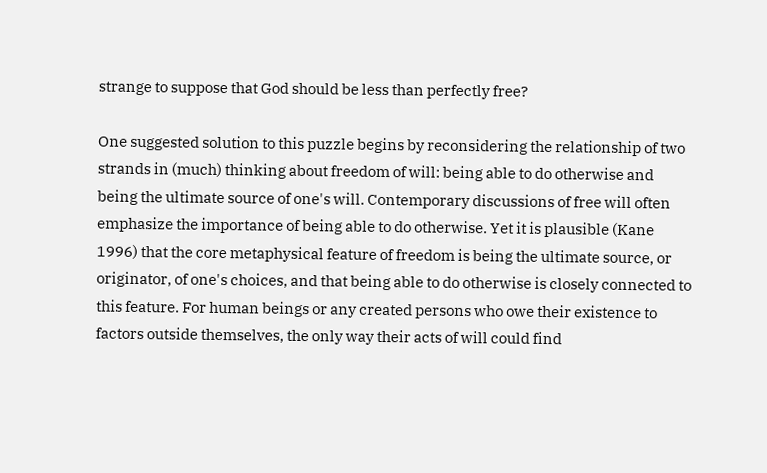strange to suppose that God should be less than perfectly free?

One suggested solution to this puzzle begins by reconsidering the relationship of two strands in (much) thinking about freedom of will: being able to do otherwise and being the ultimate source of one's will. Contemporary discussions of free will often emphasize the importance of being able to do otherwise. Yet it is plausible (Kane 1996) that the core metaphysical feature of freedom is being the ultimate source, or originator, of one's choices, and that being able to do otherwise is closely connected to this feature. For human beings or any created persons who owe their existence to factors outside themselves, the only way their acts of will could find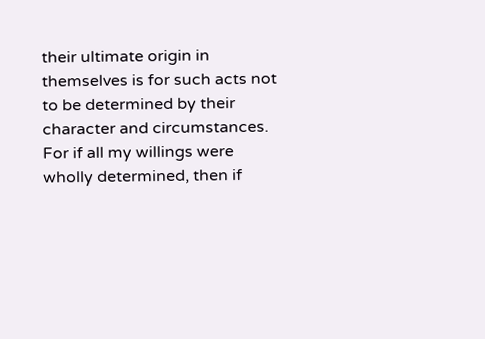their ultimate origin in themselves is for such acts not to be determined by their character and circumstances. For if all my willings were wholly determined, then if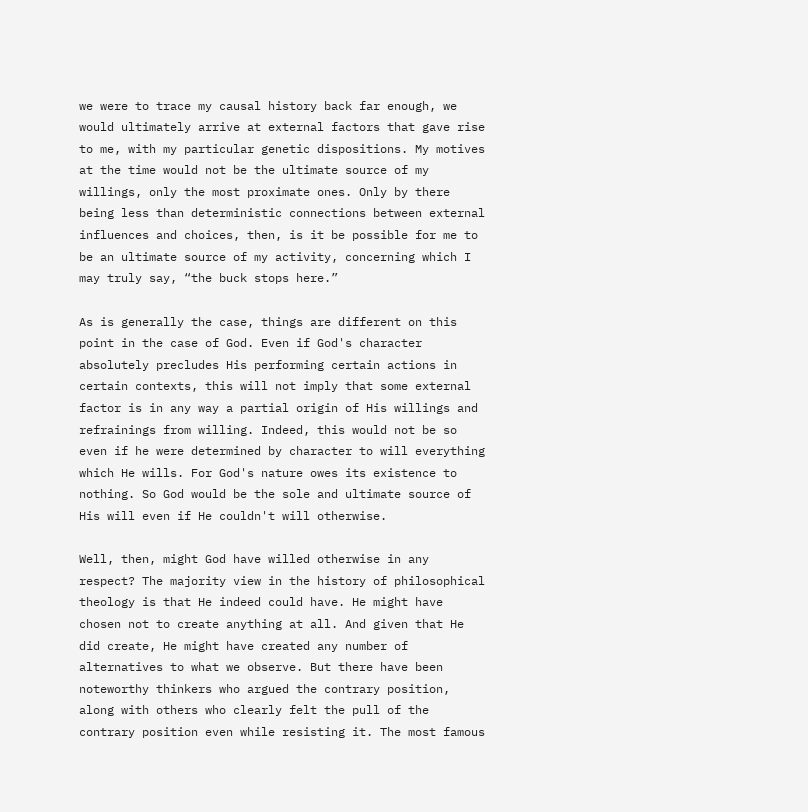we were to trace my causal history back far enough, we would ultimately arrive at external factors that gave rise to me, with my particular genetic dispositions. My motives at the time would not be the ultimate source of my willings, only the most proximate ones. Only by there being less than deterministic connections between external influences and choices, then, is it be possible for me to be an ultimate source of my activity, concerning which I may truly say, “the buck stops here.”

As is generally the case, things are different on this point in the case of God. Even if God's character absolutely precludes His performing certain actions in certain contexts, this will not imply that some external factor is in any way a partial origin of His willings and refrainings from willing. Indeed, this would not be so even if he were determined by character to will everything which He wills. For God's nature owes its existence to nothing. So God would be the sole and ultimate source of His will even if He couldn't will otherwise.

Well, then, might God have willed otherwise in any respect? The majority view in the history of philosophical theology is that He indeed could have. He might have chosen not to create anything at all. And given that He did create, He might have created any number of alternatives to what we observe. But there have been noteworthy thinkers who argued the contrary position, along with others who clearly felt the pull of the contrary position even while resisting it. The most famous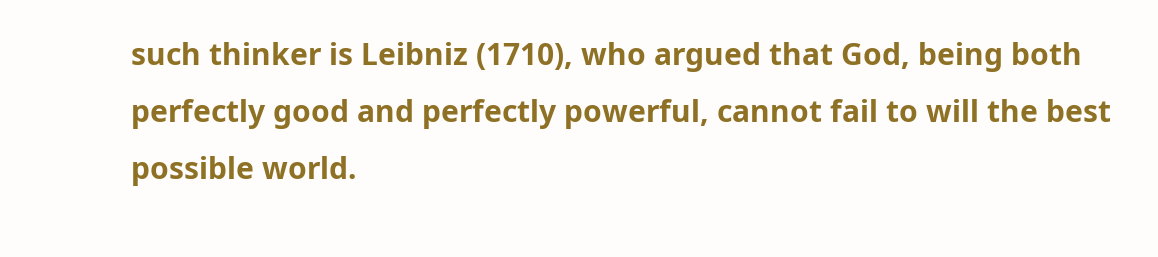such thinker is Leibniz (1710), who argued that God, being both perfectly good and perfectly powerful, cannot fail to will the best possible world.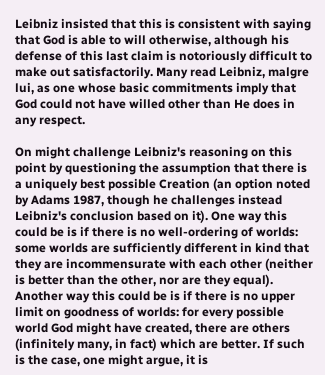Leibniz insisted that this is consistent with saying that God is able to will otherwise, although his defense of this last claim is notoriously difficult to make out satisfactorily. Many read Leibniz, malgre lui, as one whose basic commitments imply that God could not have willed other than He does in any respect.

On might challenge Leibniz's reasoning on this point by questioning the assumption that there is a uniquely best possible Creation (an option noted by Adams 1987, though he challenges instead Leibniz's conclusion based on it). One way this could be is if there is no well-ordering of worlds: some worlds are sufficiently different in kind that they are incommensurate with each other (neither is better than the other, nor are they equal). Another way this could be is if there is no upper limit on goodness of worlds: for every possible world God might have created, there are others (infinitely many, in fact) which are better. If such is the case, one might argue, it is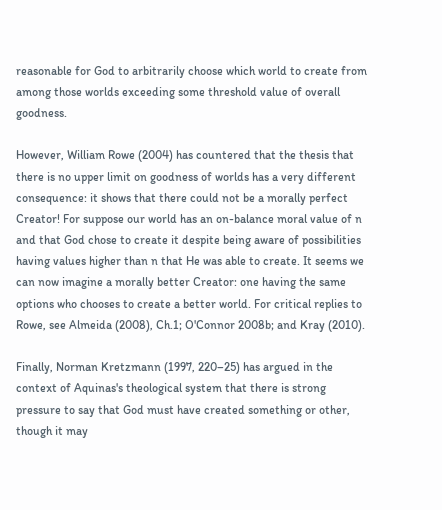reasonable for God to arbitrarily choose which world to create from among those worlds exceeding some threshold value of overall goodness.

However, William Rowe (2004) has countered that the thesis that there is no upper limit on goodness of worlds has a very different consequence: it shows that there could not be a morally perfect Creator! For suppose our world has an on-balance moral value of n and that God chose to create it despite being aware of possibilities having values higher than n that He was able to create. It seems we can now imagine a morally better Creator: one having the same options who chooses to create a better world. For critical replies to Rowe, see Almeida (2008), Ch.1; O'Connor 2008b; and Kray (2010).

Finally, Norman Kretzmann (1997, 220–25) has argued in the context of Aquinas's theological system that there is strong pressure to say that God must have created something or other, though it may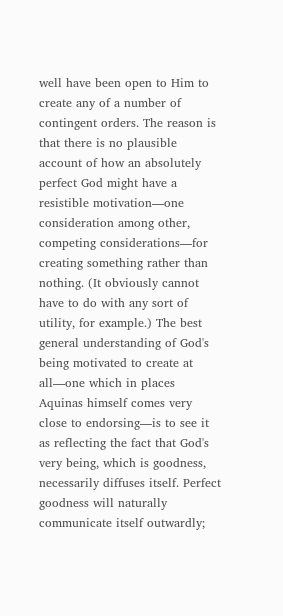well have been open to Him to create any of a number of contingent orders. The reason is that there is no plausible account of how an absolutely perfect God might have a resistible motivation—one consideration among other, competing considerations—for creating something rather than nothing. (It obviously cannot have to do with any sort of utility, for example.) The best general understanding of God's being motivated to create at all—one which in places Aquinas himself comes very close to endorsing—is to see it as reflecting the fact that God's very being, which is goodness, necessarily diffuses itself. Perfect goodness will naturally communicate itself outwardly;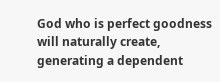God who is perfect goodness will naturally create, generating a dependent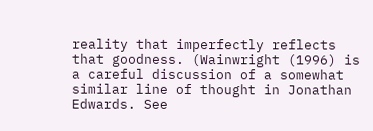reality that imperfectly reflects that goodness. (Wainwright (1996) is a careful discussion of a somewhat similar line of thought in Jonathan Edwards. See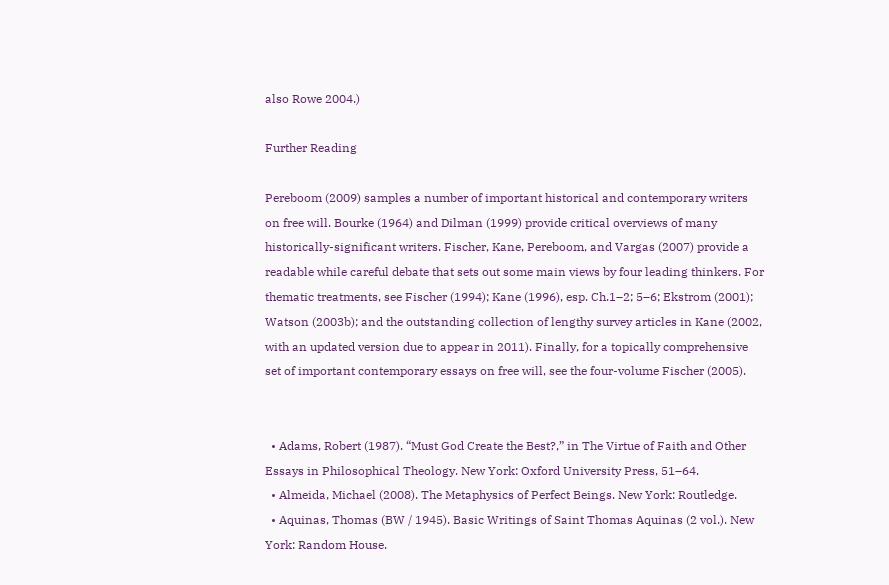also Rowe 2004.)

Further Reading

Pereboom (2009) samples a number of important historical and contemporary writers on free will. Bourke (1964) and Dilman (1999) provide critical overviews of many historically-significant writers. Fischer, Kane, Pereboom, and Vargas (2007) provide a readable while careful debate that sets out some main views by four leading thinkers. For thematic treatments, see Fischer (1994); Kane (1996), esp. Ch.1–2; 5–6; Ekstrom (2001); Watson (2003b); and the outstanding collection of lengthy survey articles in Kane (2002, with an updated version due to appear in 2011). Finally, for a topically comprehensive set of important contemporary essays on free will, see the four-volume Fischer (2005).


  • Adams, Robert (1987). “Must God Create the Best?,” in The Virtue of Faith and Other Essays in Philosophical Theology. New York: Oxford University Press, 51–64.
  • Almeida, Michael (2008). The Metaphysics of Perfect Beings. New York: Routledge.
  • Aquinas, Thomas (BW / 1945). Basic Writings of Saint Thomas Aquinas (2 vol.). New York: Random House.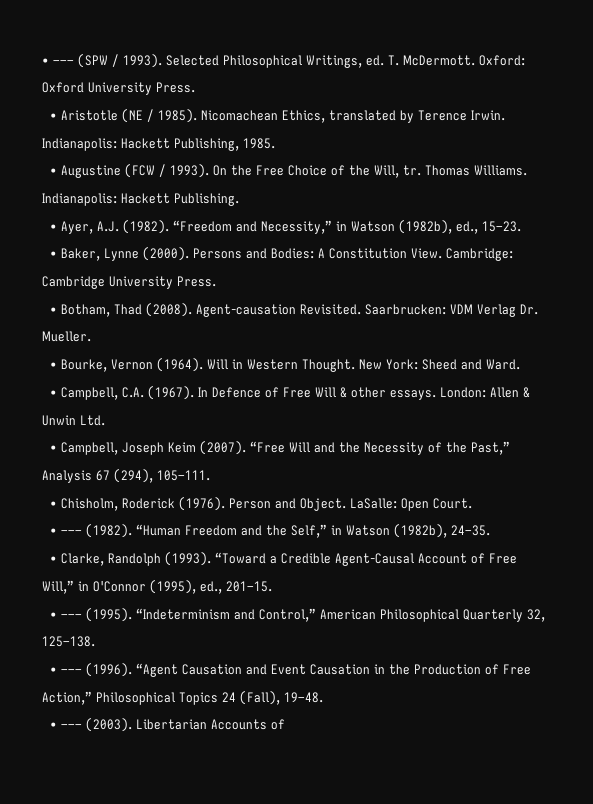• ––– (SPW / 1993). Selected Philosophical Writings, ed. T. McDermott. Oxford: Oxford University Press.
  • Aristotle (NE / 1985). Nicomachean Ethics, translated by Terence Irwin. Indianapolis: Hackett Publishing, 1985.
  • Augustine (FCW / 1993). On the Free Choice of the Will, tr. Thomas Williams. Indianapolis: Hackett Publishing.
  • Ayer, A.J. (1982). “Freedom and Necessity,” in Watson (1982b), ed., 15–23.
  • Baker, Lynne (2000). Persons and Bodies: A Constitution View. Cambridge: Cambridge University Press.
  • Botham, Thad (2008). Agent-causation Revisited. Saarbrucken: VDM Verlag Dr. Mueller.
  • Bourke, Vernon (1964). Will in Western Thought. New York: Sheed and Ward.
  • Campbell, C.A. (1967). In Defence of Free Will & other essays. London: Allen & Unwin Ltd.
  • Campbell, Joseph Keim (2007). “Free Will and the Necessity of the Past,” Analysis 67 (294), 105–111.
  • Chisholm, Roderick (1976). Person and Object. LaSalle: Open Court.
  • ––– (1982). “Human Freedom and the Self,” in Watson (1982b), 24–35.
  • Clarke, Randolph (1993). “Toward a Credible Agent-Causal Account of Free Will,” in O'Connor (1995), ed., 201–15.
  • ––– (1995). “Indeterminism and Control,” American Philosophical Quarterly 32, 125–138.
  • ––– (1996). “Agent Causation and Event Causation in the Production of Free Action,” Philosophical Topics 24 (Fall), 19–48.
  • ––– (2003). Libertarian Accounts of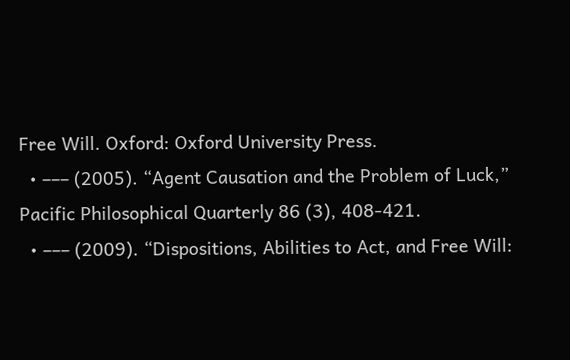Free Will. Oxford: Oxford University Press.
  • ––– (2005). “Agent Causation and the Problem of Luck,” Pacific Philosophical Quarterly 86 (3), 408-421.
  • ––– (2009). “Dispositions, Abilities to Act, and Free Will: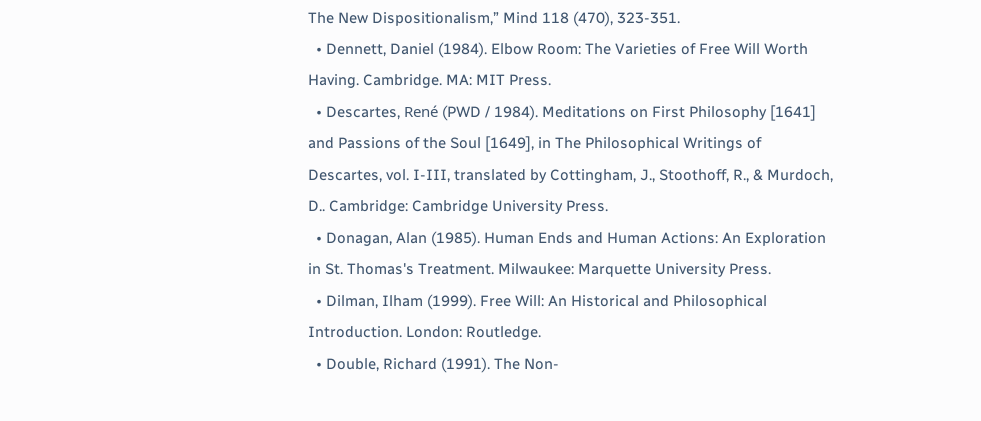The New Dispositionalism,” Mind 118 (470), 323-351.
  • Dennett, Daniel (1984). Elbow Room: The Varieties of Free Will Worth Having. Cambridge. MA: MIT Press.
  • Descartes, René (PWD / 1984). Meditations on First Philosophy [1641] and Passions of the Soul [1649], in The Philosophical Writings of Descartes, vol. I-III, translated by Cottingham, J., Stoothoff, R., & Murdoch, D.. Cambridge: Cambridge University Press.
  • Donagan, Alan (1985). Human Ends and Human Actions: An Exploration in St. Thomas's Treatment. Milwaukee: Marquette University Press.
  • Dilman, Ilham (1999). Free Will: An Historical and Philosophical Introduction. London: Routledge.
  • Double, Richard (1991). The Non-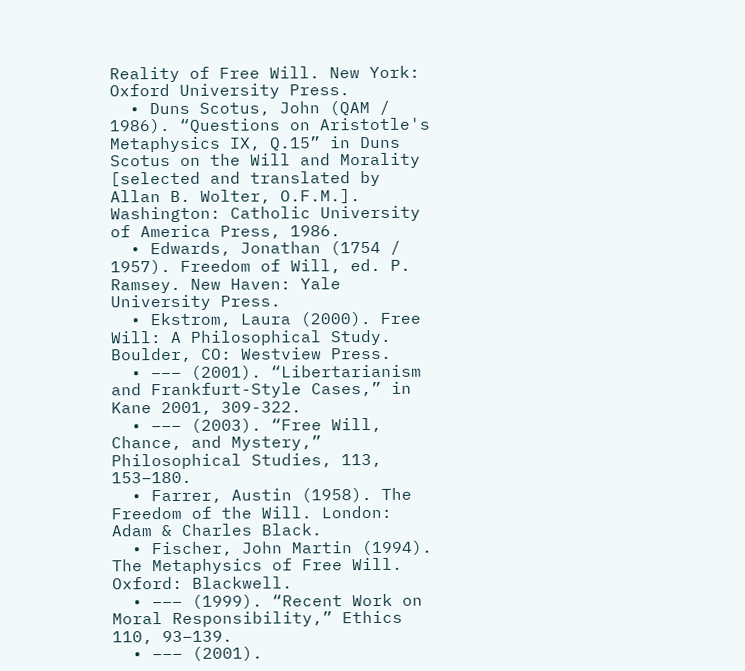Reality of Free Will. New York: Oxford University Press.
  • Duns Scotus, John (QAM / 1986). “Questions on Aristotle's Metaphysics IX, Q.15” in Duns Scotus on the Will and Morality [selected and translated by Allan B. Wolter, O.F.M.]. Washington: Catholic University of America Press, 1986.
  • Edwards, Jonathan (1754 / 1957). Freedom of Will, ed. P. Ramsey. New Haven: Yale University Press.
  • Ekstrom, Laura (2000). Free Will: A Philosophical Study. Boulder, CO: Westview Press.
  • ––– (2001). “Libertarianism and Frankfurt-Style Cases,” in Kane 2001, 309-322.
  • ––– (2003). “Free Will, Chance, and Mystery,” Philosophical Studies, 113, 153–180.
  • Farrer, Austin (1958). The Freedom of the Will. London: Adam & Charles Black.
  • Fischer, John Martin (1994). The Metaphysics of Free Will. Oxford: Blackwell.
  • ––– (1999). “Recent Work on Moral Responsibility,” Ethics 110, 93–139.
  • ––– (2001).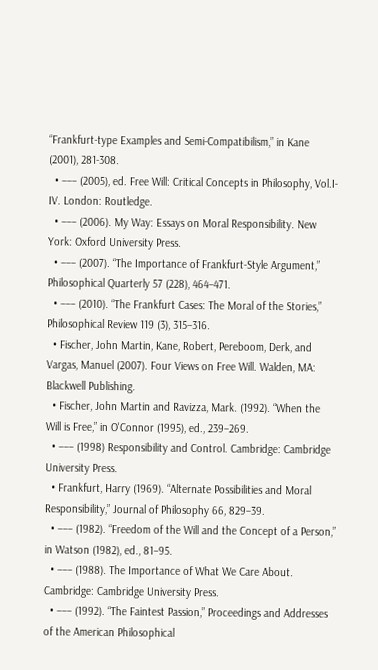“Frankfurt-type Examples and Semi-Compatibilism,” in Kane (2001), 281-308.
  • ––– (2005), ed. Free Will: Critical Concepts in Philosophy, Vol.I-IV. London: Routledge.
  • ––– (2006). My Way: Essays on Moral Responsibility. New York: Oxford University Press.
  • ––– (2007). “The Importance of Frankfurt-Style Argument,” Philosophical Quarterly 57 (228), 464–471.
  • ––– (2010). “The Frankfurt Cases: The Moral of the Stories,” Philosophical Review 119 (3), 315–316.
  • Fischer, John Martin, Kane, Robert, Pereboom, Derk, and Vargas, Manuel (2007). Four Views on Free Will. Walden, MA: Blackwell Publishing.
  • Fischer, John Martin and Ravizza, Mark. (1992). “When the Will is Free,” in O'Connor (1995), ed., 239–269.
  • ––– (1998) Responsibility and Control. Cambridge: Cambridge University Press.
  • Frankfurt, Harry (1969). “Alternate Possibilities and Moral Responsibility,” Journal of Philosophy 66, 829–39.
  • ––– (1982). “Freedom of the Will and the Concept of a Person,” in Watson (1982), ed., 81–95.
  • ––– (1988). The Importance of What We Care About. Cambridge: Cambridge University Press.
  • ––– (1992). “The Faintest Passion,” Proceedings and Addresses of the American Philosophical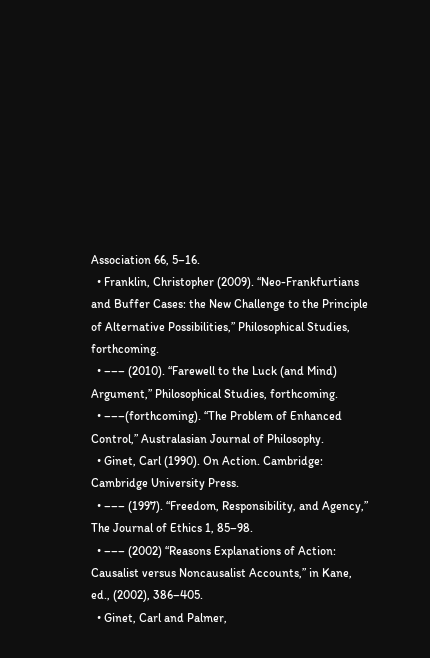Association 66, 5–16.
  • Franklin, Christopher (2009). “Neo-Frankfurtians and Buffer Cases: the New Challenge to the Principle of Alternative Possibilities,” Philosophical Studies, forthcoming.
  • ––– (2010). “Farewell to the Luck (and Mind) Argument,” Philosophical Studies, forthcoming.
  • –––(forthcoming). “The Problem of Enhanced Control,” Australasian Journal of Philosophy.
  • Ginet, Carl (1990). On Action. Cambridge: Cambridge University Press.
  • ––– (1997). “Freedom, Responsibility, and Agency,” The Journal of Ethics 1, 85–98.
  • ––– (2002) “Reasons Explanations of Action: Causalist versus Noncausalist Accounts,” in Kane, ed., (2002), 386–405.
  • Ginet, Carl and Palmer,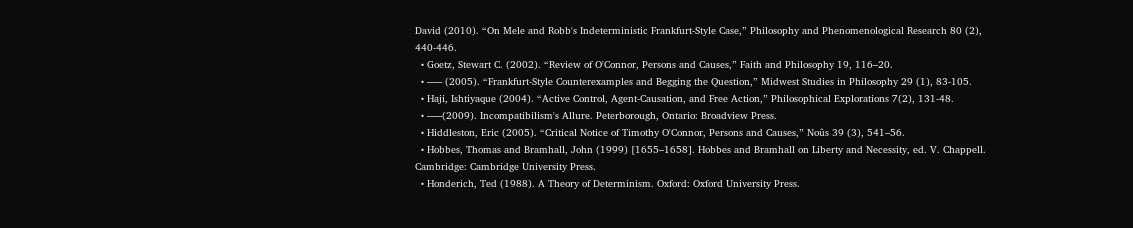David (2010). “On Mele and Robb's Indeterministic Frankfurt-Style Case,” Philosophy and Phenomenological Research 80 (2), 440-446.
  • Goetz, Stewart C. (2002). “Review of O'Connor, Persons and Causes,” Faith and Philosophy 19, 116–20.
  • ––– (2005). “Frankfurt-Style Counterexamples and Begging the Question,” Midwest Studies in Philosophy 29 (1), 83-105.
  • Haji, Ishtiyaque (2004). “Active Control, Agent-Causation, and Free Action,” Philosophical Explorations 7(2), 131-48.
  • –––(2009). Incompatibilism's Allure. Peterborough, Ontario: Broadview Press.
  • Hiddleston, Eric (2005). “Critical Notice of Timothy O'Connor, Persons and Causes,” Noûs 39 (3), 541–56.
  • Hobbes, Thomas and Bramhall, John (1999) [1655–1658]. Hobbes and Bramhall on Liberty and Necessity, ed. V. Chappell. Cambridge: Cambridge University Press.
  • Honderich, Ted (1988). A Theory of Determinism. Oxford: Oxford University Press.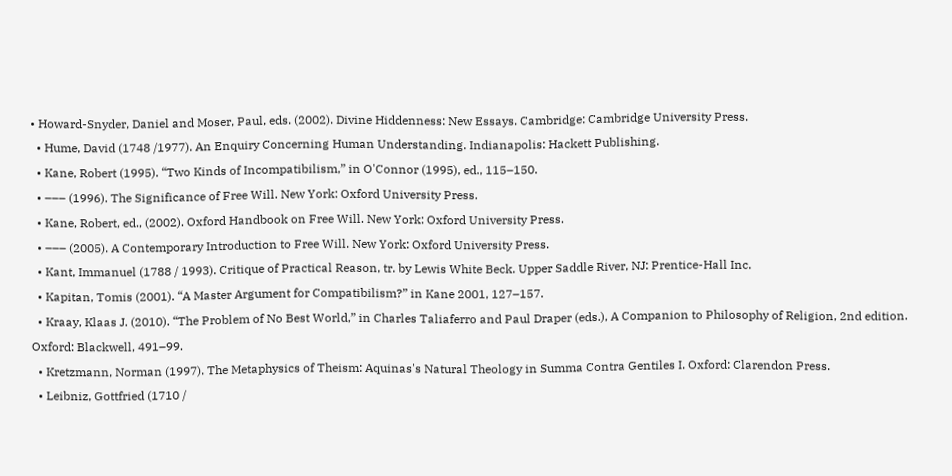• Howard-Snyder, Daniel and Moser, Paul, eds. (2002). Divine Hiddenness: New Essays. Cambridge: Cambridge University Press.
  • Hume, David (1748 /1977). An Enquiry Concerning Human Understanding. Indianapolis: Hackett Publishing.
  • Kane, Robert (1995). “Two Kinds of Incompatibilism,” in O'Connor (1995), ed., 115–150.
  • ––– (1996). The Significance of Free Will. New York: Oxford University Press.
  • Kane, Robert, ed., (2002). Oxford Handbook on Free Will. New York: Oxford University Press.
  • ––– (2005). A Contemporary Introduction to Free Will. New York: Oxford University Press.
  • Kant, Immanuel (1788 / 1993). Critique of Practical Reason, tr. by Lewis White Beck. Upper Saddle River, NJ: Prentice-Hall Inc.
  • Kapitan, Tomis (2001). “A Master Argument for Compatibilism?” in Kane 2001, 127–157.
  • Kraay, Klaas J. (2010). “The Problem of No Best World,” in Charles Taliaferro and Paul Draper (eds.), A Companion to Philosophy of Religion, 2nd edition. Oxford: Blackwell, 491–99.
  • Kretzmann, Norman (1997). The Metaphysics of Theism: Aquinas's Natural Theology in Summa Contra Gentiles I. Oxford: Clarendon Press.
  • Leibniz, Gottfried (1710 /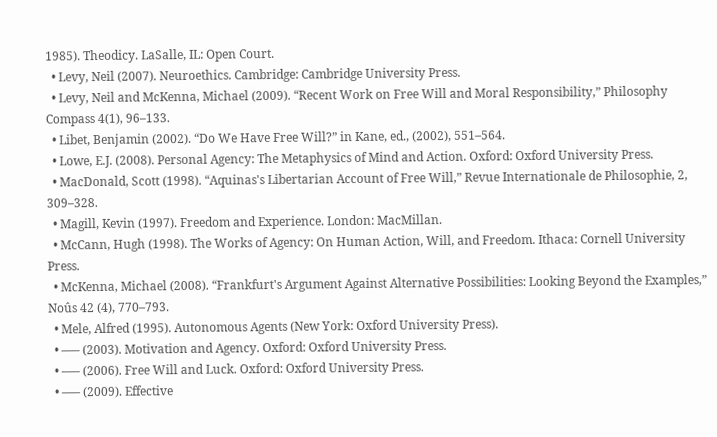1985). Theodicy. LaSalle, IL: Open Court.
  • Levy, Neil (2007). Neuroethics. Cambridge: Cambridge University Press.
  • Levy, Neil and McKenna, Michael (2009). “Recent Work on Free Will and Moral Responsibility,” Philosophy Compass 4(1), 96–133.
  • Libet, Benjamin (2002). “Do We Have Free Will?” in Kane, ed., (2002), 551–564.
  • Lowe, E.J. (2008). Personal Agency: The Metaphysics of Mind and Action. Oxford: Oxford University Press.
  • MacDonald, Scott (1998). “Aquinas's Libertarian Account of Free Will,” Revue Internationale de Philosophie, 2, 309–328.
  • Magill, Kevin (1997). Freedom and Experience. London: MacMillan.
  • McCann, Hugh (1998). The Works of Agency: On Human Action, Will, and Freedom. Ithaca: Cornell University Press.
  • McKenna, Michael (2008). “Frankfurt's Argument Against Alternative Possibilities: Looking Beyond the Examples,” Noûs 42 (4), 770–793.
  • Mele, Alfred (1995). Autonomous Agents (New York: Oxford University Press).
  • ––– (2003). Motivation and Agency. Oxford: Oxford University Press.
  • ––– (2006). Free Will and Luck. Oxford: Oxford University Press.
  • ––– (2009). Effective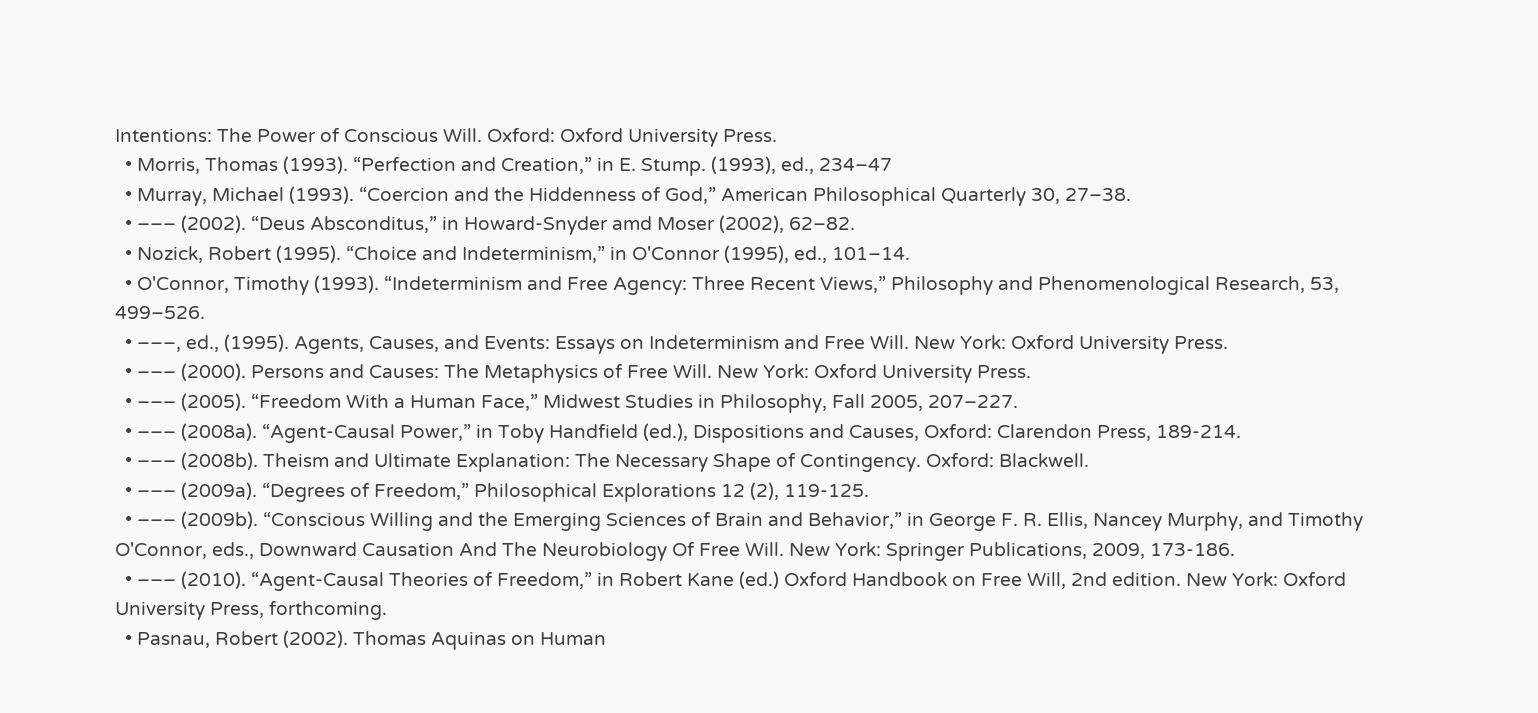Intentions: The Power of Conscious Will. Oxford: Oxford University Press.
  • Morris, Thomas (1993). “Perfection and Creation,” in E. Stump. (1993), ed., 234–47
  • Murray, Michael (1993). “Coercion and the Hiddenness of God,” American Philosophical Quarterly 30, 27–38.
  • ––– (2002). “Deus Absconditus,” in Howard-Snyder amd Moser (2002), 62–82.
  • Nozick, Robert (1995). “Choice and Indeterminism,” in O'Connor (1995), ed., 101–14.
  • O'Connor, Timothy (1993). “Indeterminism and Free Agency: Three Recent Views,” Philosophy and Phenomenological Research, 53, 499–526.
  • –––, ed., (1995). Agents, Causes, and Events: Essays on Indeterminism and Free Will. New York: Oxford University Press.
  • ––– (2000). Persons and Causes: The Metaphysics of Free Will. New York: Oxford University Press.
  • ––– (2005). “Freedom With a Human Face,” Midwest Studies in Philosophy, Fall 2005, 207–227.
  • ––– (2008a). “Agent-Causal Power,” in Toby Handfield (ed.), Dispositions and Causes, Oxford: Clarendon Press, 189-214.
  • ––– (2008b). Theism and Ultimate Explanation: The Necessary Shape of Contingency. Oxford: Blackwell.
  • ––– (2009a). “Degrees of Freedom,” Philosophical Explorations 12 (2), 119-125.
  • ––– (2009b). “Conscious Willing and the Emerging Sciences of Brain and Behavior,” in George F. R. Ellis, Nancey Murphy, and Timothy O'Connor, eds., Downward Causation And The Neurobiology Of Free Will. New York: Springer Publications, 2009, 173-186.
  • ––– (2010). “Agent-Causal Theories of Freedom,” in Robert Kane (ed.) Oxford Handbook on Free Will, 2nd edition. New York: Oxford University Press, forthcoming.
  • Pasnau, Robert (2002). Thomas Aquinas on Human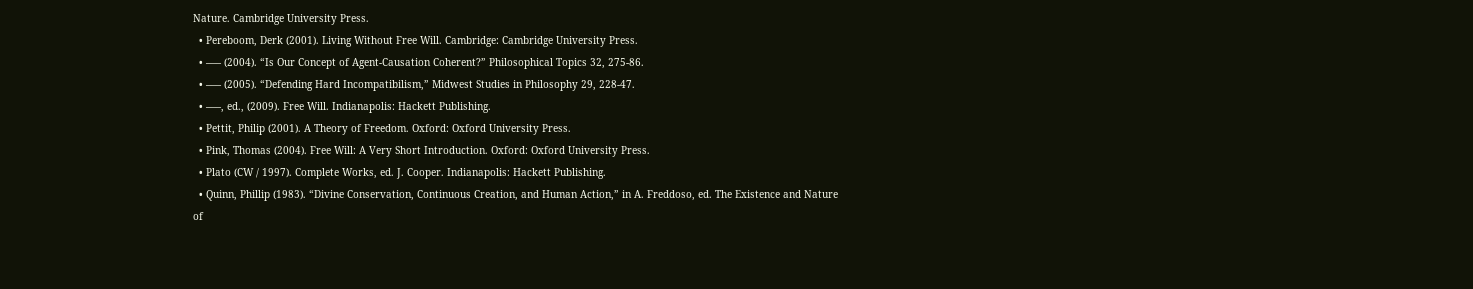Nature. Cambridge University Press.
  • Pereboom, Derk (2001). Living Without Free Will. Cambridge: Cambridge University Press.
  • ––– (2004). “Is Our Concept of Agent-Causation Coherent?” Philosophical Topics 32, 275-86.
  • ––– (2005). “Defending Hard Incompatibilism,” Midwest Studies in Philosophy 29, 228-47.
  • –––, ed., (2009). Free Will. Indianapolis: Hackett Publishing.
  • Pettit, Philip (2001). A Theory of Freedom. Oxford: Oxford University Press.
  • Pink, Thomas (2004). Free Will: A Very Short Introduction. Oxford: Oxford University Press.
  • Plato (CW / 1997). Complete Works, ed. J. Cooper. Indianapolis: Hackett Publishing.
  • Quinn, Phillip (1983). “Divine Conservation, Continuous Creation, and Human Action,” in A. Freddoso, ed. The Existence and Nature of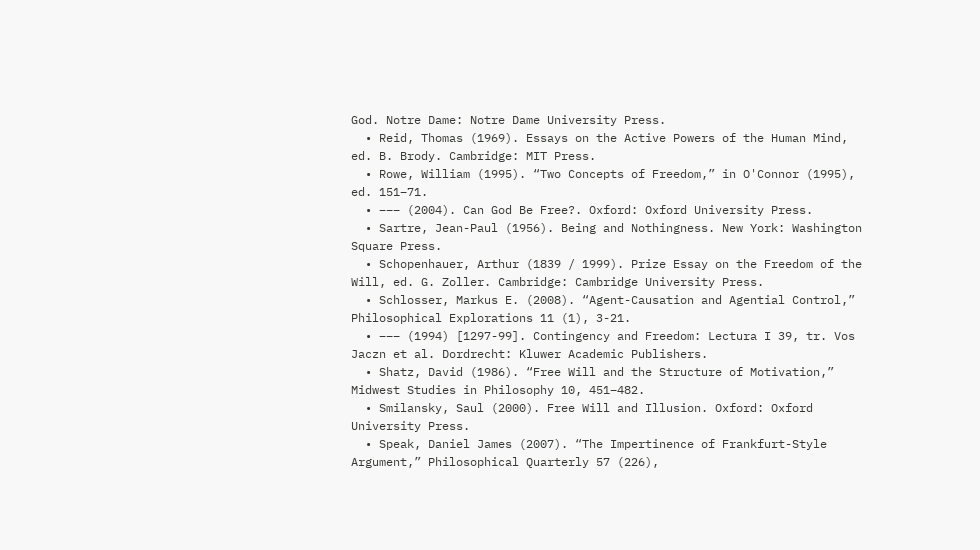God. Notre Dame: Notre Dame University Press.
  • Reid, Thomas (1969). Essays on the Active Powers of the Human Mind, ed. B. Brody. Cambridge: MIT Press.
  • Rowe, William (1995). “Two Concepts of Freedom,” in O'Connor (1995), ed. 151–71.
  • ––– (2004). Can God Be Free?. Oxford: Oxford University Press.
  • Sartre, Jean-Paul (1956). Being and Nothingness. New York: Washington Square Press.
  • Schopenhauer, Arthur (1839 / 1999). Prize Essay on the Freedom of the Will, ed. G. Zoller. Cambridge: Cambridge University Press.
  • Schlosser, Markus E. (2008). “Agent-Causation and Agential Control,” Philosophical Explorations 11 (1), 3-21.
  • ––– (1994) [1297-99]. Contingency and Freedom: Lectura I 39, tr. Vos Jaczn et al. Dordrecht: Kluwer Academic Publishers.
  • Shatz, David (1986). “Free Will and the Structure of Motivation,” Midwest Studies in Philosophy 10, 451–482.
  • Smilansky, Saul (2000). Free Will and Illusion. Oxford: Oxford University Press.
  • Speak, Daniel James (2007). “The Impertinence of Frankfurt-Style Argument,” Philosophical Quarterly 57 (226),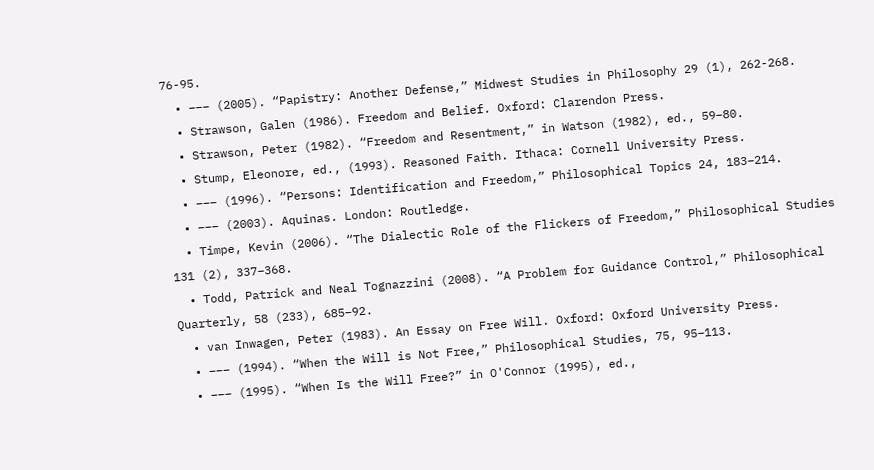76-95.
  • ––– (2005). “Papistry: Another Defense,” Midwest Studies in Philosophy 29 (1), 262-268.
  • Strawson, Galen (1986). Freedom and Belief. Oxford: Clarendon Press.
  • Strawson, Peter (1982). “Freedom and Resentment,” in Watson (1982), ed., 59–80.
  • Stump, Eleonore, ed., (1993). Reasoned Faith. Ithaca: Cornell University Press.
  • ––– (1996). “Persons: Identification and Freedom,” Philosophical Topics 24, 183–214.
  • ––– (2003). Aquinas. London: Routledge.
  • Timpe, Kevin (2006). “The Dialectic Role of the Flickers of Freedom,” Philosophical Studies 131 (2), 337–368.
  • Todd, Patrick and Neal Tognazzini (2008). “A Problem for Guidance Control,” Philosophical Quarterly, 58 (233), 685–92.
  • van Inwagen, Peter (1983). An Essay on Free Will. Oxford: Oxford University Press.
  • ––– (1994). “When the Will is Not Free,” Philosophical Studies, 75, 95–113.
  • ––– (1995). “When Is the Will Free?” in O'Connor (1995), ed.,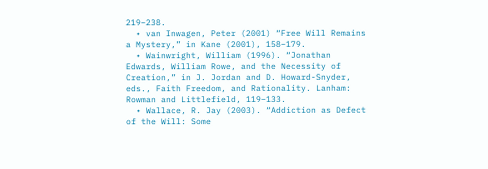219–238.
  • van Inwagen, Peter (2001) “Free Will Remains a Mystery,” in Kane (2001), 158–179.
  • Wainwright, William (1996). “Jonathan Edwards, William Rowe, and the Necessity of Creation,” in J. Jordan and D. Howard-Snyder, eds., Faith Freedom, and Rationality. Lanham: Rowman and Littlefield, 119–133.
  • Wallace, R. Jay (2003). “Addiction as Defect of the Will: Some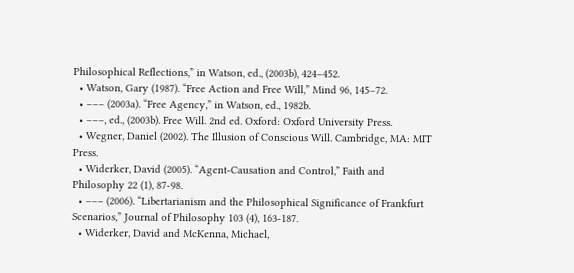Philosophical Reflections,” in Watson, ed., (2003b), 424–452.
  • Watson, Gary (1987). “Free Action and Free Will,” Mind 96, 145–72.
  • ––– (2003a). “Free Agency,” in Watson, ed., 1982b.
  • –––, ed., (2003b). Free Will. 2nd ed. Oxford: Oxford University Press.
  • Wegner, Daniel (2002). The Illusion of Conscious Will. Cambridge, MA: MIT Press.
  • Widerker, David (2005). “Agent-Causation and Control,” Faith and Philosophy 22 (1), 87-98.
  • ––– (2006). “Libertarianism and the Philosophical Significance of Frankfurt Scenarios,” Journal of Philosophy 103 (4), 163-187.
  • Widerker, David and McKenna, Michael,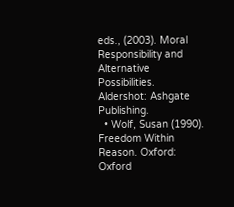eds., (2003). Moral Responsibility and Alternative Possibilities. Aldershot: Ashgate Publishing.
  • Wolf, Susan (1990). Freedom Within Reason. Oxford: Oxford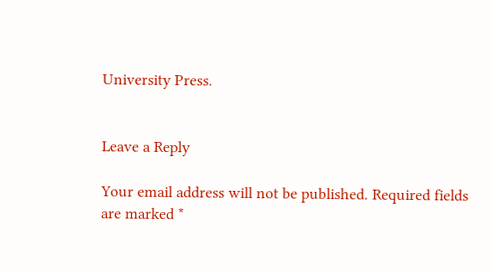University Press.


Leave a Reply

Your email address will not be published. Required fields are marked *